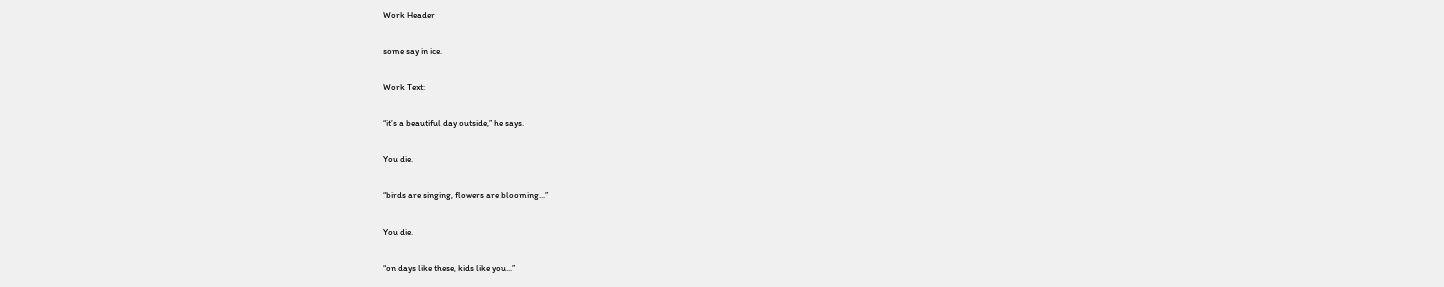Work Header

some say in ice.

Work Text:

“it’s a beautiful day outside,” he says.

You die.

“birds are singing, flowers are blooming...”

You die.

“on days like these, kids like you...”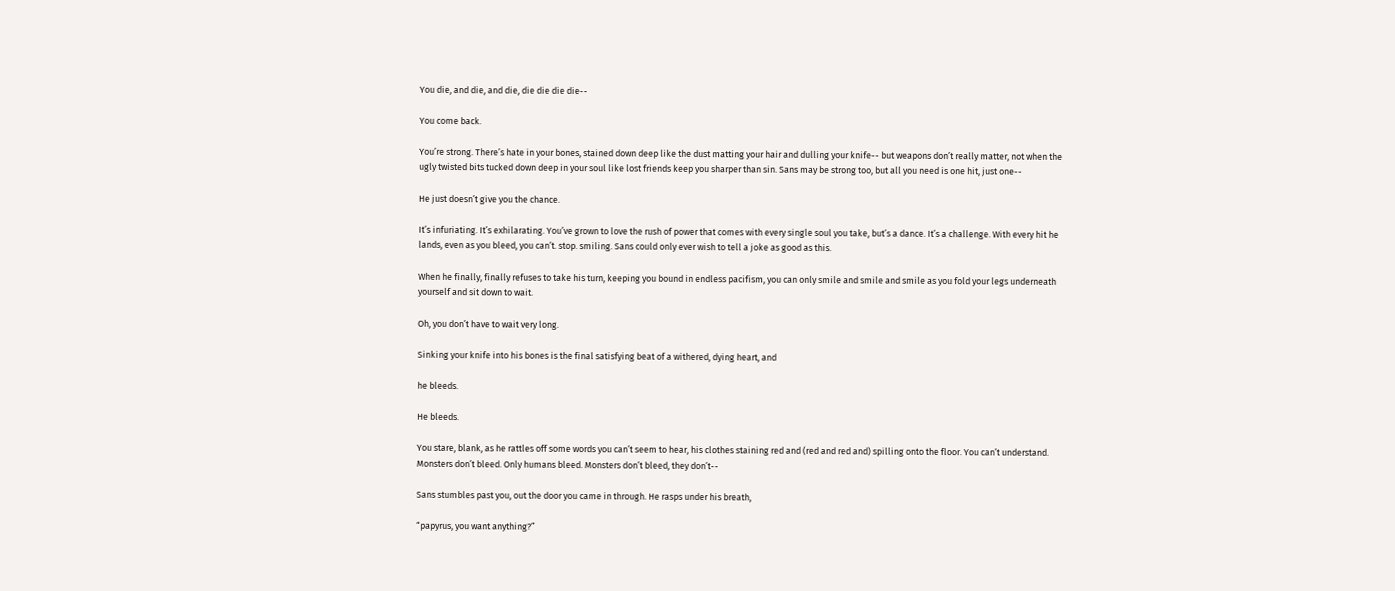You die, and die, and die, die die die die--

You come back.

You’re strong. There’s hate in your bones, stained down deep like the dust matting your hair and dulling your knife-- but weapons don’t really matter, not when the ugly twisted bits tucked down deep in your soul like lost friends keep you sharper than sin. Sans may be strong too, but all you need is one hit, just one--

He just doesn’t give you the chance.

It’s infuriating. It’s exhilarating. You’ve grown to love the rush of power that comes with every single soul you take, but’s a dance. It’s a challenge. With every hit he lands, even as you bleed, you can’t. stop. smiling. Sans could only ever wish to tell a joke as good as this.

When he finally, finally refuses to take his turn, keeping you bound in endless pacifism, you can only smile and smile and smile as you fold your legs underneath yourself and sit down to wait.

Oh, you don’t have to wait very long.

Sinking your knife into his bones is the final satisfying beat of a withered, dying heart, and

he bleeds.

He bleeds.

You stare, blank, as he rattles off some words you can’t seem to hear, his clothes staining red and (red and red and) spilling onto the floor. You can’t understand. Monsters don’t bleed. Only humans bleed. Monsters don’t bleed, they don’t--

Sans stumbles past you, out the door you came in through. He rasps under his breath,

“papyrus, you want anything?”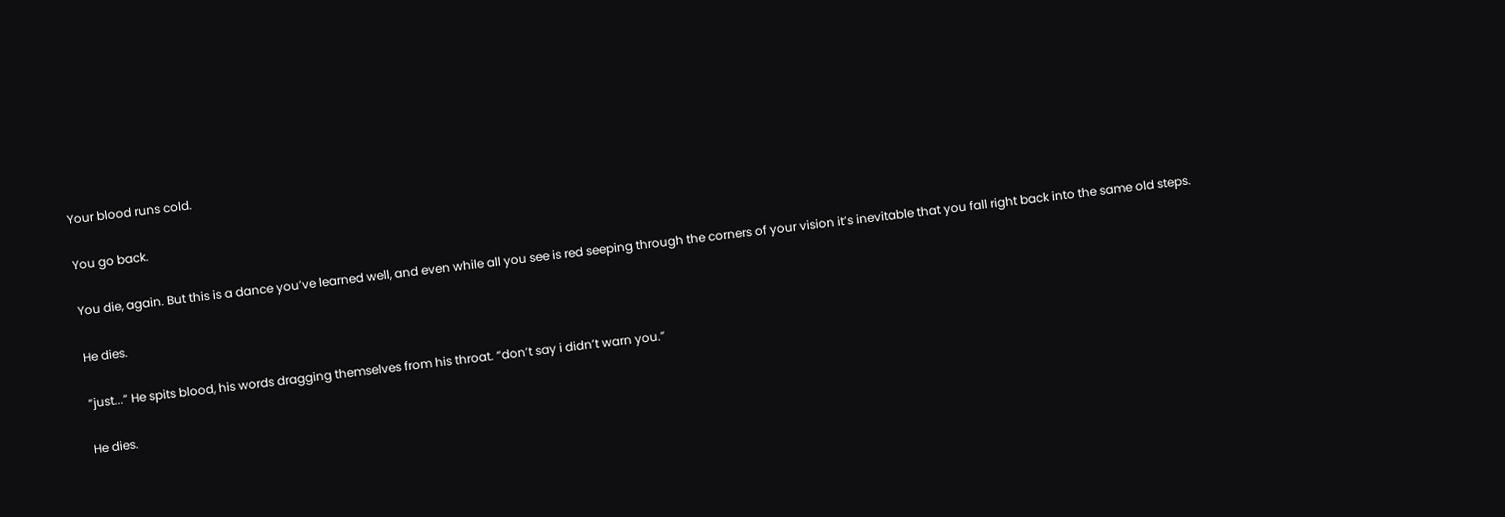Your blood runs cold.

You go back.

You die, again. But this is a dance you’ve learned well, and even while all you see is red seeping through the corners of your vision it’s inevitable that you fall right back into the same old steps.

He dies.

“just...” He spits blood, his words dragging themselves from his throat. “don’t say i didn’t warn you.”

He dies.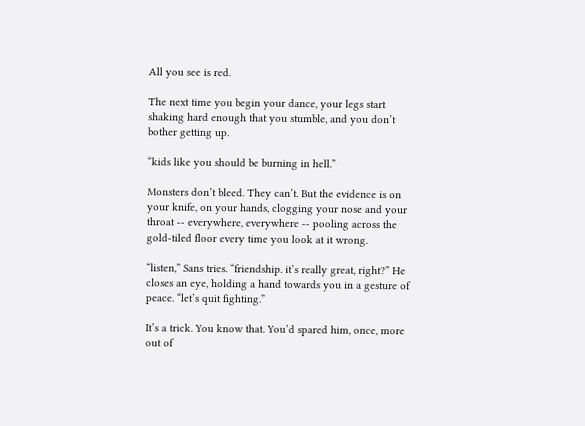All you see is red.

The next time you begin your dance, your legs start shaking hard enough that you stumble, and you don’t bother getting up.

“kids like you should be burning in hell.”

Monsters don’t bleed. They can’t. But the evidence is on your knife, on your hands, clogging your nose and your throat -- everywhere, everywhere -- pooling across the gold-tiled floor every time you look at it wrong.

“listen,” Sans tries. “friendship. it’s really great, right?” He closes an eye, holding a hand towards you in a gesture of peace. “let’s quit fighting.”

It’s a trick. You know that. You’d spared him, once, more out of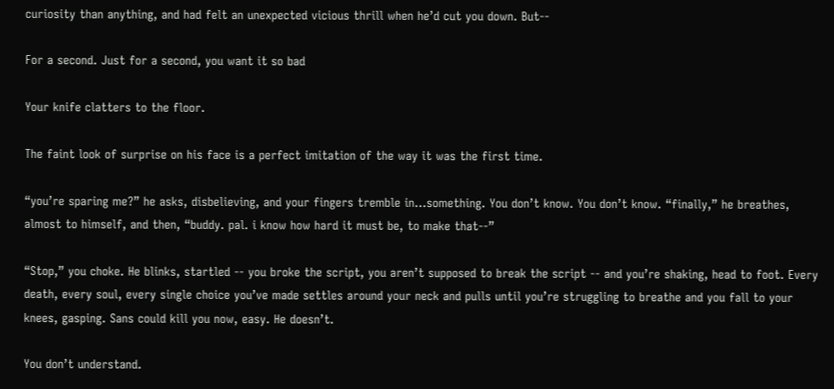curiosity than anything, and had felt an unexpected vicious thrill when he’d cut you down. But--

For a second. Just for a second, you want it so bad

Your knife clatters to the floor.

The faint look of surprise on his face is a perfect imitation of the way it was the first time.

“you’re sparing me?” he asks, disbelieving, and your fingers tremble in...something. You don’t know. You don’t know. “finally,” he breathes, almost to himself, and then, “buddy. pal. i know how hard it must be, to make that--”

“Stop,” you choke. He blinks, startled -- you broke the script, you aren’t supposed to break the script -- and you’re shaking, head to foot. Every death, every soul, every single choice you’ve made settles around your neck and pulls until you’re struggling to breathe and you fall to your knees, gasping. Sans could kill you now, easy. He doesn’t.

You don’t understand.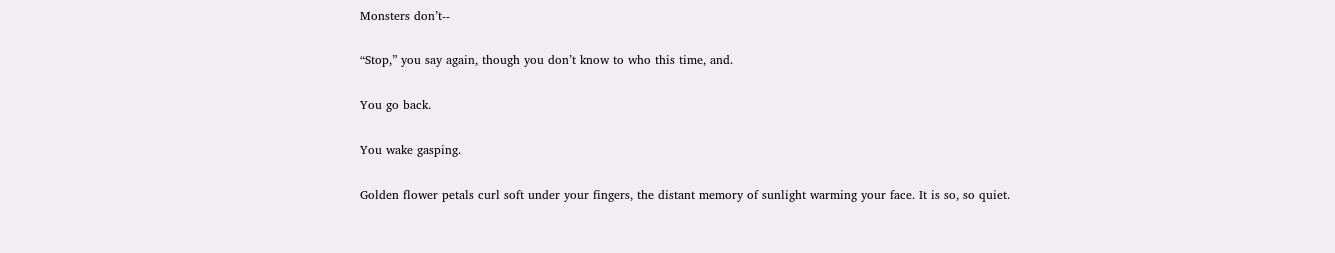Monsters don’t--

“Stop,” you say again, though you don’t know to who this time, and.

You go back.

You wake gasping.

Golden flower petals curl soft under your fingers, the distant memory of sunlight warming your face. It is so, so quiet.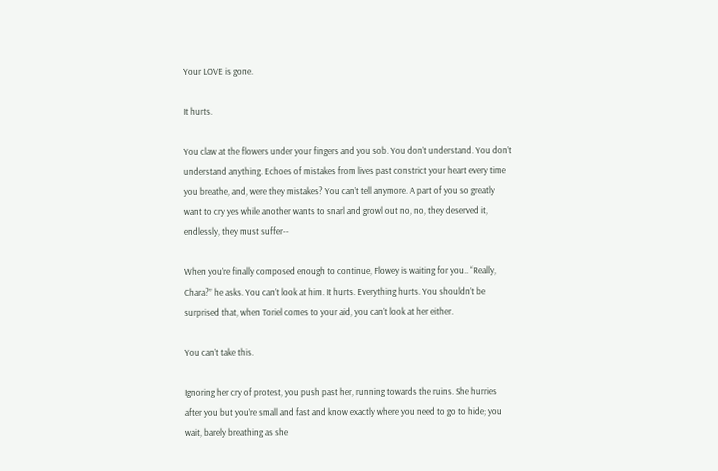Your LOVE is gone.

It hurts.

You claw at the flowers under your fingers and you sob. You don’t understand. You don’t understand anything. Echoes of mistakes from lives past constrict your heart every time you breathe, and, were they mistakes? You can’t tell anymore. A part of you so greatly want to cry yes while another wants to snarl and growl out no, no, they deserved it, endlessly, they must suffer--

When you’re finally composed enough to continue, Flowey is waiting for you.. “Really, Chara?” he asks. You can’t look at him. It hurts. Everything hurts. You shouldn’t be surprised that, when Toriel comes to your aid, you can’t look at her either.

You can’t take this.

Ignoring her cry of protest, you push past her, running towards the ruins. She hurries after you but you’re small and fast and know exactly where you need to go to hide; you wait, barely breathing as she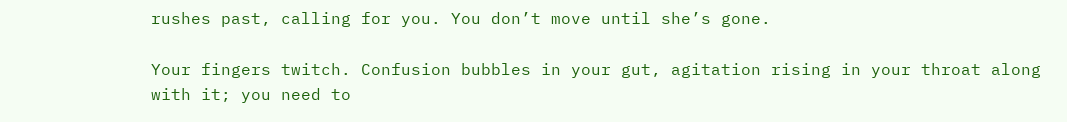rushes past, calling for you. You don’t move until she’s gone.

Your fingers twitch. Confusion bubbles in your gut, agitation rising in your throat along with it; you need to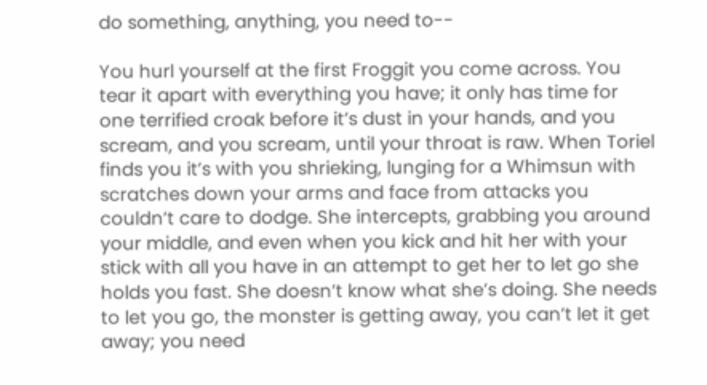do something, anything, you need to--

You hurl yourself at the first Froggit you come across. You tear it apart with everything you have; it only has time for one terrified croak before it’s dust in your hands, and you scream, and you scream, until your throat is raw. When Toriel finds you it’s with you shrieking, lunging for a Whimsun with scratches down your arms and face from attacks you couldn’t care to dodge. She intercepts, grabbing you around your middle, and even when you kick and hit her with your stick with all you have in an attempt to get her to let go she holds you fast. She doesn’t know what she’s doing. She needs to let you go, the monster is getting away, you can’t let it get away; you need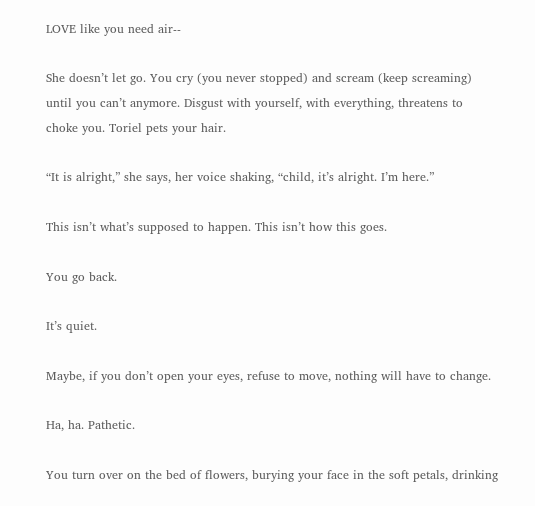LOVE like you need air--

She doesn’t let go. You cry (you never stopped) and scream (keep screaming) until you can’t anymore. Disgust with yourself, with everything, threatens to choke you. Toriel pets your hair.

“It is alright,” she says, her voice shaking, “child, it’s alright. I’m here.”

This isn’t what’s supposed to happen. This isn’t how this goes.

You go back.

It’s quiet.

Maybe, if you don’t open your eyes, refuse to move, nothing will have to change.

Ha, ha. Pathetic.

You turn over on the bed of flowers, burying your face in the soft petals, drinking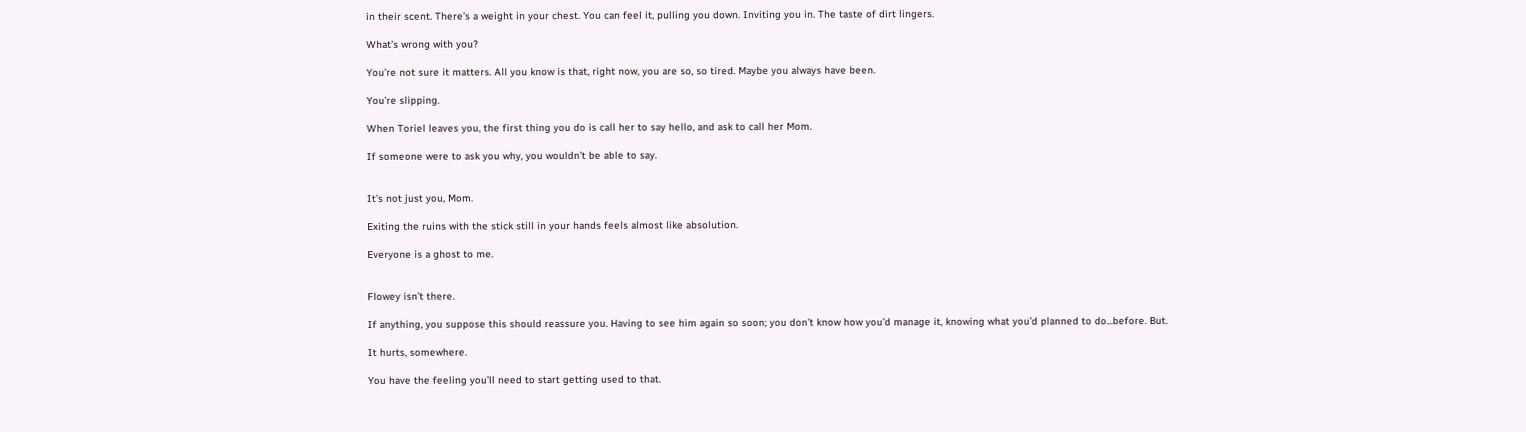in their scent. There’s a weight in your chest. You can feel it, pulling you down. Inviting you in. The taste of dirt lingers.

What’s wrong with you?

You’re not sure it matters. All you know is that, right now, you are so, so tired. Maybe you always have been.

You’re slipping.

When Toriel leaves you, the first thing you do is call her to say hello, and ask to call her Mom.

If someone were to ask you why, you wouldn’t be able to say.


It’s not just you, Mom.

Exiting the ruins with the stick still in your hands feels almost like absolution.

Everyone is a ghost to me.


Flowey isn’t there.

If anything, you suppose this should reassure you. Having to see him again so soon; you don’t know how you’d manage it, knowing what you’d planned to do...before. But.

It hurts, somewhere.

You have the feeling you’ll need to start getting used to that.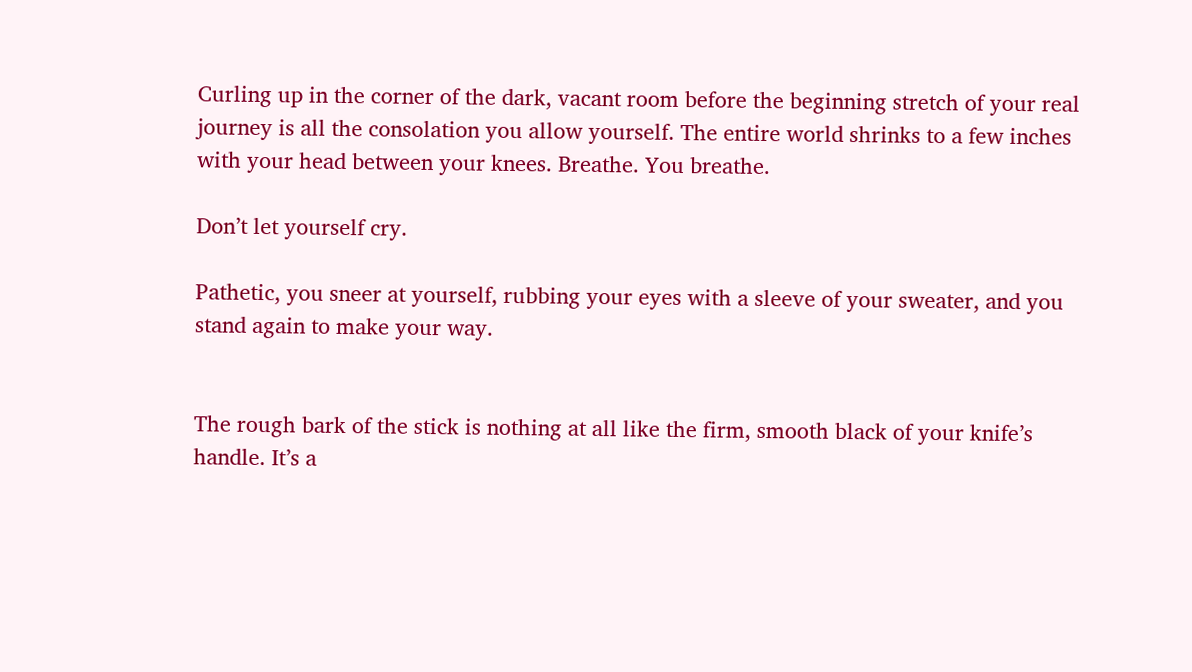Curling up in the corner of the dark, vacant room before the beginning stretch of your real journey is all the consolation you allow yourself. The entire world shrinks to a few inches with your head between your knees. Breathe. You breathe.

Don’t let yourself cry.

Pathetic, you sneer at yourself, rubbing your eyes with a sleeve of your sweater, and you stand again to make your way.


The rough bark of the stick is nothing at all like the firm, smooth black of your knife’s handle. It’s a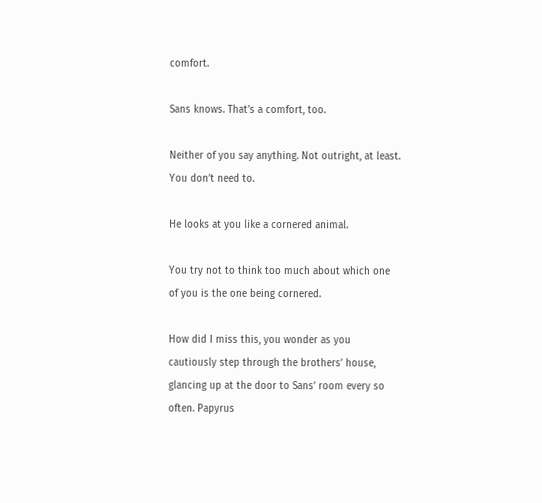comfort.

Sans knows. That’s a comfort, too.

Neither of you say anything. Not outright, at least. You don’t need to.

He looks at you like a cornered animal.

You try not to think too much about which one of you is the one being cornered.

How did I miss this, you wonder as you cautiously step through the brothers’ house, glancing up at the door to Sans’ room every so often. Papyrus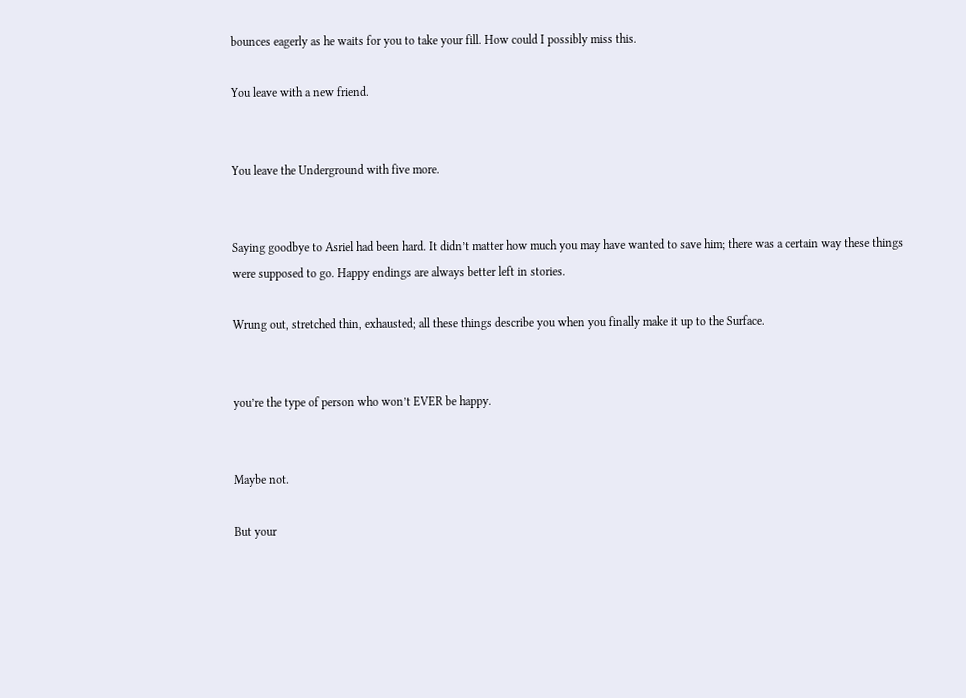bounces eagerly as he waits for you to take your fill. How could I possibly miss this.

You leave with a new friend.


You leave the Underground with five more.


Saying goodbye to Asriel had been hard. It didn’t matter how much you may have wanted to save him; there was a certain way these things were supposed to go. Happy endings are always better left in stories.

Wrung out, stretched thin, exhausted; all these things describe you when you finally make it up to the Surface.


you’re the type of person who won’t EVER be happy.


Maybe not.

But your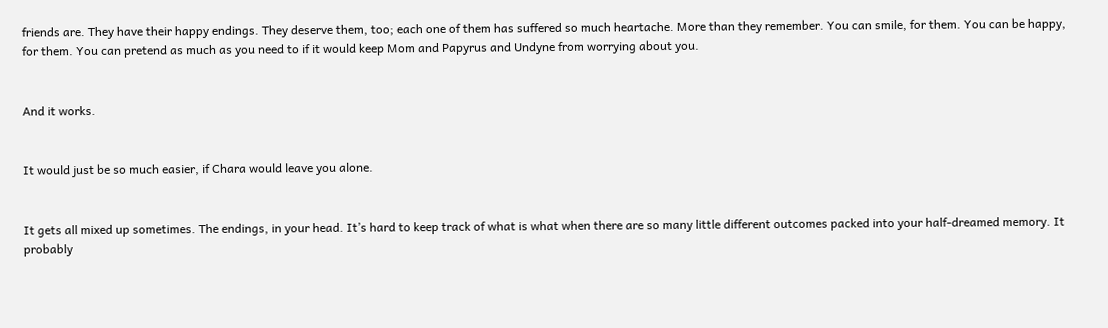friends are. They have their happy endings. They deserve them, too; each one of them has suffered so much heartache. More than they remember. You can smile, for them. You can be happy, for them. You can pretend as much as you need to if it would keep Mom and Papyrus and Undyne from worrying about you.


And it works.


It would just be so much easier, if Chara would leave you alone.


It gets all mixed up sometimes. The endings, in your head. It’s hard to keep track of what is what when there are so many little different outcomes packed into your half-dreamed memory. It probably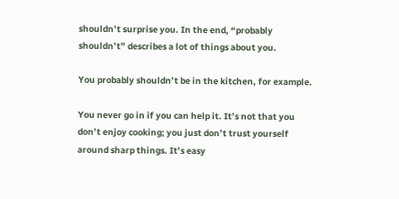shouldn’t surprise you. In the end, “probably shouldn’t” describes a lot of things about you.

You probably shouldn’t be in the kitchen, for example.

You never go in if you can help it. It’s not that you don’t enjoy cooking; you just don’t trust yourself around sharp things. It’s easy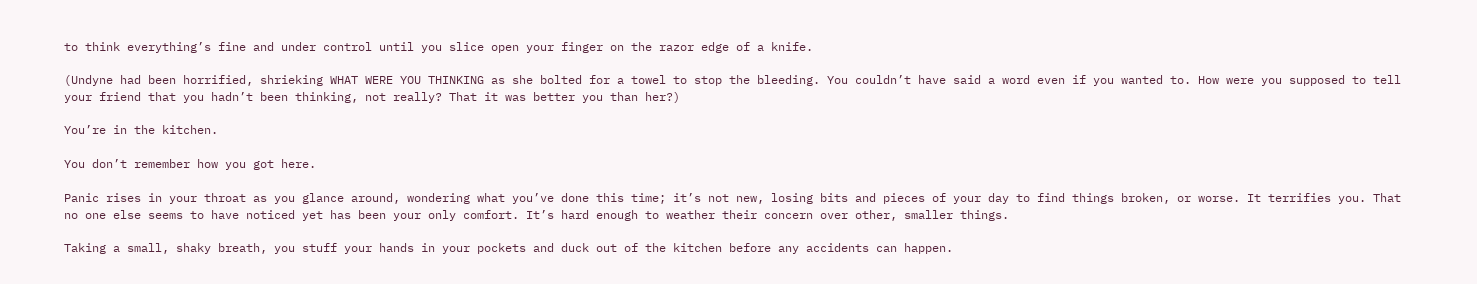to think everything’s fine and under control until you slice open your finger on the razor edge of a knife.

(Undyne had been horrified, shrieking WHAT WERE YOU THINKING as she bolted for a towel to stop the bleeding. You couldn’t have said a word even if you wanted to. How were you supposed to tell your friend that you hadn’t been thinking, not really? That it was better you than her?)

You’re in the kitchen.

You don’t remember how you got here.

Panic rises in your throat as you glance around, wondering what you’ve done this time; it’s not new, losing bits and pieces of your day to find things broken, or worse. It terrifies you. That no one else seems to have noticed yet has been your only comfort. It’s hard enough to weather their concern over other, smaller things.

Taking a small, shaky breath, you stuff your hands in your pockets and duck out of the kitchen before any accidents can happen.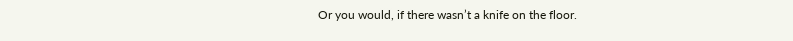Or you would, if there wasn’t a knife on the floor.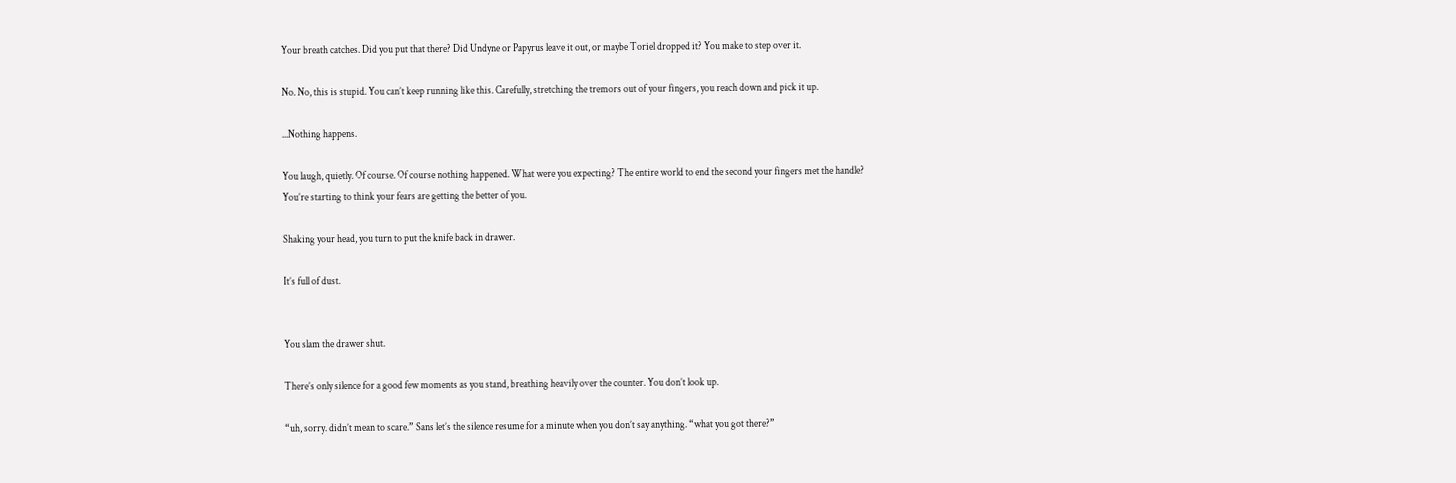Your breath catches. Did you put that there? Did Undyne or Papyrus leave it out, or maybe Toriel dropped it? You make to step over it.

No. No, this is stupid. You can’t keep running like this. Carefully, stretching the tremors out of your fingers, you reach down and pick it up.

...Nothing happens.

You laugh, quietly. Of course. Of course nothing happened. What were you expecting? The entire world to end the second your fingers met the handle? You’re starting to think your fears are getting the better of you.

Shaking your head, you turn to put the knife back in drawer.

It’s full of dust.


You slam the drawer shut.

There’s only silence for a good few moments as you stand, breathing heavily over the counter. You don’t look up.

“uh, sorry. didn’t mean to scare.” Sans let’s the silence resume for a minute when you don’t say anything. “what you got there?”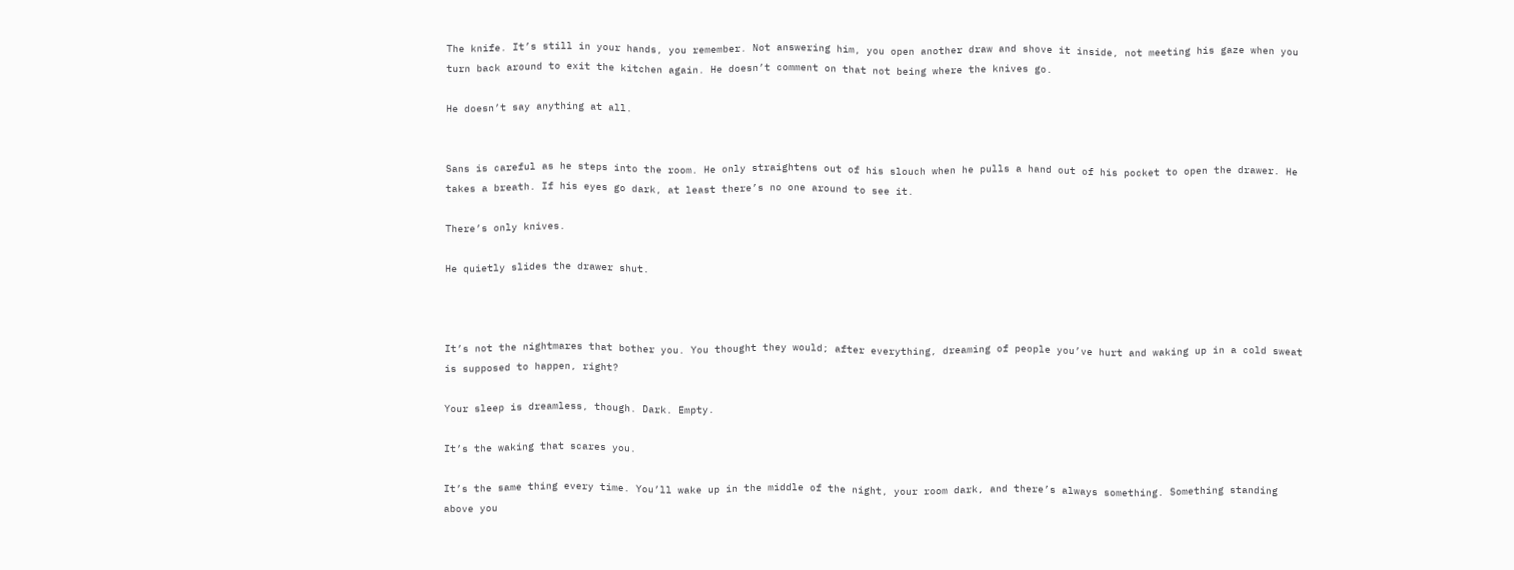The knife. It’s still in your hands, you remember. Not answering him, you open another draw and shove it inside, not meeting his gaze when you turn back around to exit the kitchen again. He doesn’t comment on that not being where the knives go.

He doesn’t say anything at all.


Sans is careful as he steps into the room. He only straightens out of his slouch when he pulls a hand out of his pocket to open the drawer. He takes a breath. If his eyes go dark, at least there’s no one around to see it.

There’s only knives.

He quietly slides the drawer shut.



It’s not the nightmares that bother you. You thought they would; after everything, dreaming of people you’ve hurt and waking up in a cold sweat is supposed to happen, right?

Your sleep is dreamless, though. Dark. Empty.

It’s the waking that scares you.

It’s the same thing every time. You’ll wake up in the middle of the night, your room dark, and there’s always something. Something standing above you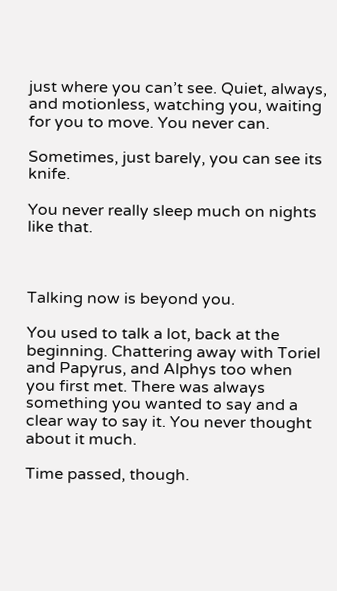just where you can’t see. Quiet, always, and motionless, watching you, waiting for you to move. You never can.

Sometimes, just barely, you can see its knife.

You never really sleep much on nights like that.



Talking now is beyond you.

You used to talk a lot, back at the beginning. Chattering away with Toriel and Papyrus, and Alphys too when you first met. There was always something you wanted to say and a clear way to say it. You never thought about it much.

Time passed, though.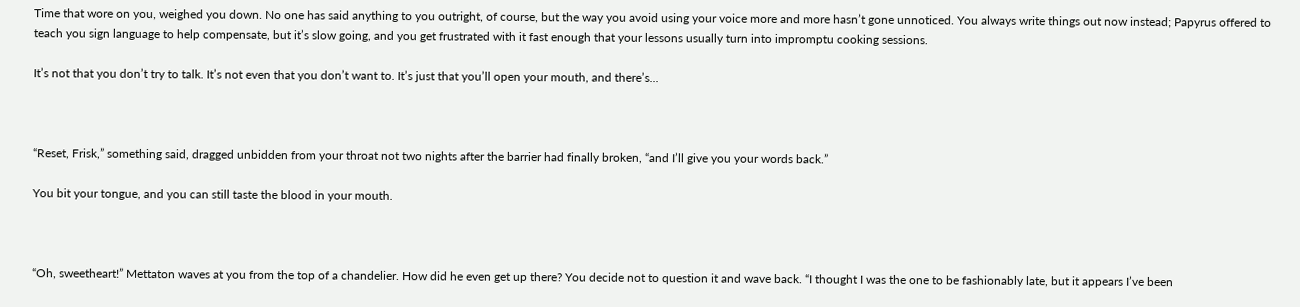Time that wore on you, weighed you down. No one has said anything to you outright, of course, but the way you avoid using your voice more and more hasn’t gone unnoticed. You always write things out now instead; Papyrus offered to teach you sign language to help compensate, but it’s slow going, and you get frustrated with it fast enough that your lessons usually turn into impromptu cooking sessions.

It’s not that you don’t try to talk. It’s not even that you don’t want to. It’s just that you’ll open your mouth, and there’s...



“Reset, Frisk,” something said, dragged unbidden from your throat not two nights after the barrier had finally broken, “and I’ll give you your words back.”

You bit your tongue, and you can still taste the blood in your mouth.



“Oh, sweetheart!” Mettaton waves at you from the top of a chandelier. How did he even get up there? You decide not to question it and wave back. “I thought I was the one to be fashionably late, but it appears I’ve been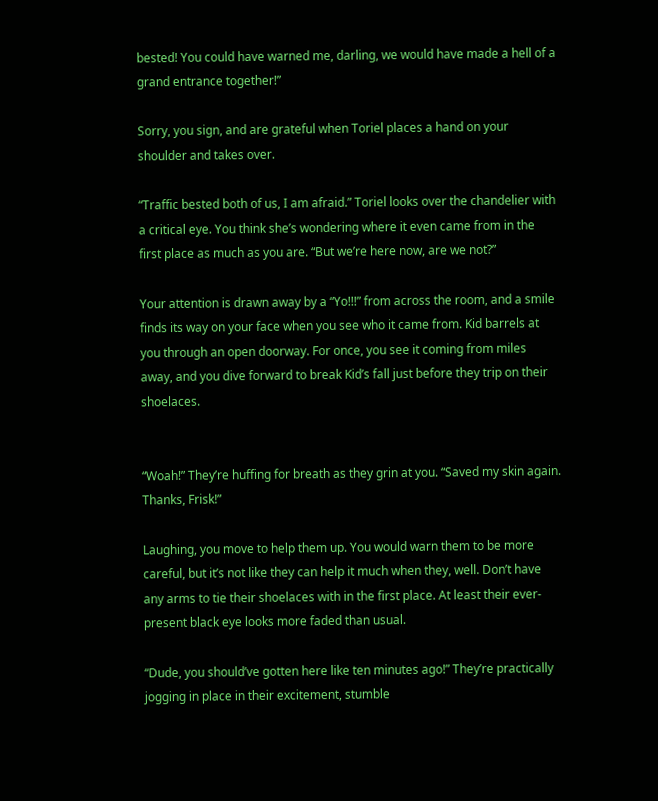bested! You could have warned me, darling, we would have made a hell of a grand entrance together!”

Sorry, you sign, and are grateful when Toriel places a hand on your shoulder and takes over.

“Traffic bested both of us, I am afraid.” Toriel looks over the chandelier with a critical eye. You think she’s wondering where it even came from in the first place as much as you are. “But we’re here now, are we not?”

Your attention is drawn away by a “Yo!!!” from across the room, and a smile finds its way on your face when you see who it came from. Kid barrels at you through an open doorway. For once, you see it coming from miles away, and you dive forward to break Kid’s fall just before they trip on their shoelaces.


“Woah!” They’re huffing for breath as they grin at you. “Saved my skin again. Thanks, Frisk!”

Laughing, you move to help them up. You would warn them to be more careful, but it’s not like they can help it much when they, well. Don’t have any arms to tie their shoelaces with in the first place. At least their ever-present black eye looks more faded than usual.

“Dude, you should’ve gotten here like ten minutes ago!” They’re practically jogging in place in their excitement, stumble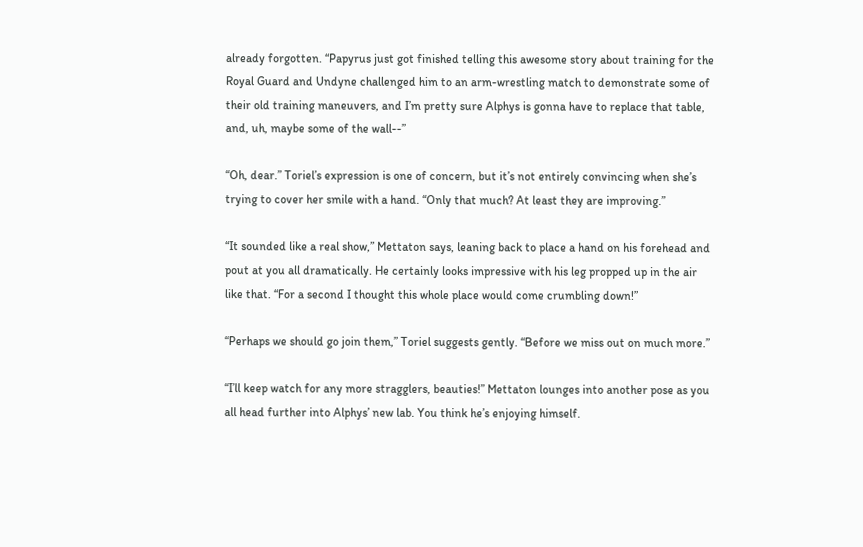already forgotten. “Papyrus just got finished telling this awesome story about training for the Royal Guard and Undyne challenged him to an arm-wrestling match to demonstrate some of their old training maneuvers, and I’m pretty sure Alphys is gonna have to replace that table, and, uh, maybe some of the wall--”

“Oh, dear.” Toriel’s expression is one of concern, but it’s not entirely convincing when she’s trying to cover her smile with a hand. “Only that much? At least they are improving.”

“It sounded like a real show,” Mettaton says, leaning back to place a hand on his forehead and pout at you all dramatically. He certainly looks impressive with his leg propped up in the air like that. “For a second I thought this whole place would come crumbling down!”

“Perhaps we should go join them,” Toriel suggests gently. “Before we miss out on much more.”

“I’ll keep watch for any more stragglers, beauties!” Mettaton lounges into another pose as you all head further into Alphys’ new lab. You think he’s enjoying himself.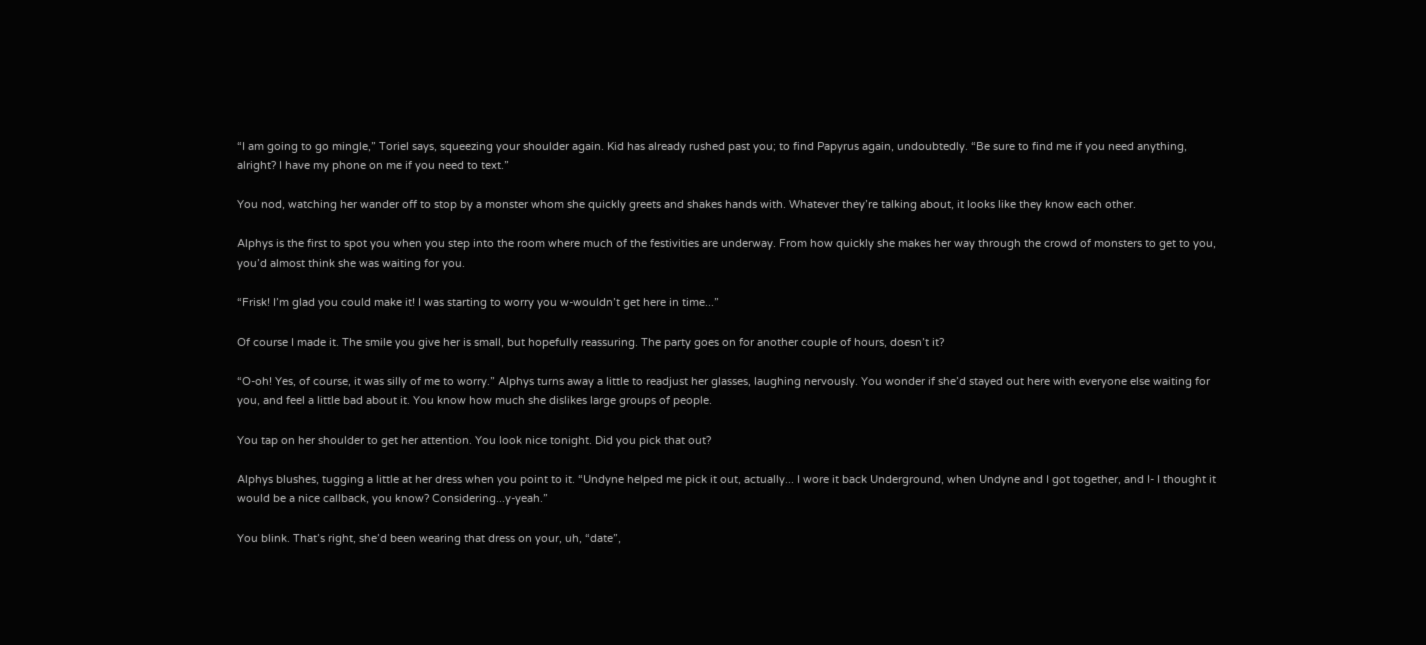“I am going to go mingle,” Toriel says, squeezing your shoulder again. Kid has already rushed past you; to find Papyrus again, undoubtedly. “Be sure to find me if you need anything, alright? I have my phone on me if you need to text.”

You nod, watching her wander off to stop by a monster whom she quickly greets and shakes hands with. Whatever they’re talking about, it looks like they know each other.

Alphys is the first to spot you when you step into the room where much of the festivities are underway. From how quickly she makes her way through the crowd of monsters to get to you, you’d almost think she was waiting for you.

“Frisk! I’m glad you could make it! I was starting to worry you w-wouldn’t get here in time...”

Of course I made it. The smile you give her is small, but hopefully reassuring. The party goes on for another couple of hours, doesn’t it?

“O-oh! Yes, of course, it was silly of me to worry.” Alphys turns away a little to readjust her glasses, laughing nervously. You wonder if she’d stayed out here with everyone else waiting for you, and feel a little bad about it. You know how much she dislikes large groups of people.

You tap on her shoulder to get her attention. You look nice tonight. Did you pick that out?

Alphys blushes, tugging a little at her dress when you point to it. “Undyne helped me pick it out, actually... I wore it back Underground, when Undyne and I got together, and I- I thought it would be a nice callback, you know? Considering...y-yeah.”

You blink. That’s right, she’d been wearing that dress on your, uh, “date”,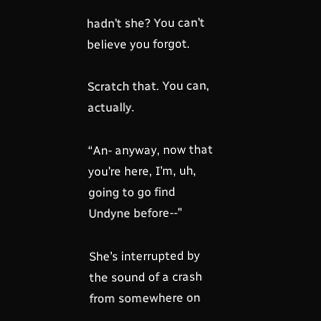hadn’t she? You can’t believe you forgot.

Scratch that. You can, actually.

“An- anyway, now that you’re here, I’m, uh, going to go find Undyne before--”

She’s interrupted by the sound of a crash from somewhere on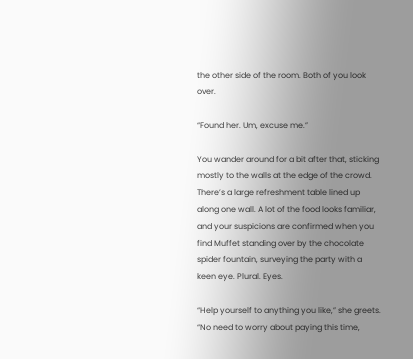the other side of the room. Both of you look over.

“Found her. Um, excuse me.”

You wander around for a bit after that, sticking mostly to the walls at the edge of the crowd. There’s a large refreshment table lined up along one wall. A lot of the food looks familiar, and your suspicions are confirmed when you find Muffet standing over by the chocolate spider fountain, surveying the party with a keen eye. Plural. Eyes.

“Help yourself to anything you like,” she greets. “No need to worry about paying this time,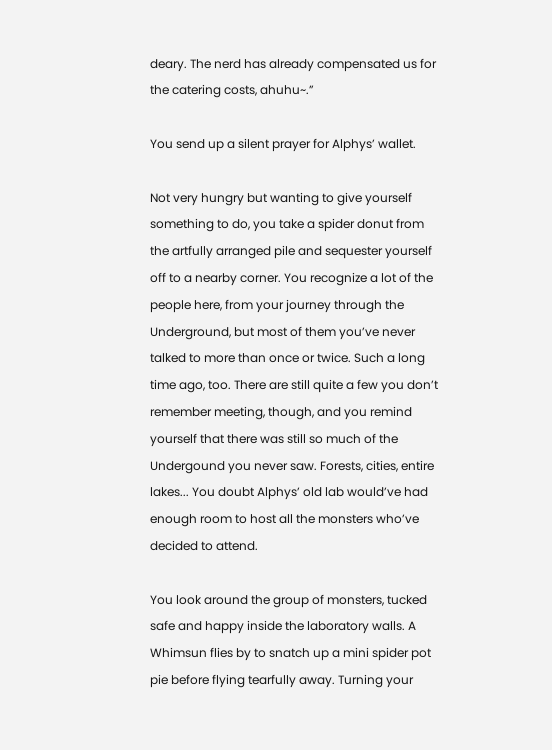deary. The nerd has already compensated us for the catering costs, ahuhu~.”

You send up a silent prayer for Alphys’ wallet.

Not very hungry but wanting to give yourself something to do, you take a spider donut from the artfully arranged pile and sequester yourself off to a nearby corner. You recognize a lot of the people here, from your journey through the Underground, but most of them you’ve never talked to more than once or twice. Such a long time ago, too. There are still quite a few you don’t remember meeting, though, and you remind yourself that there was still so much of the Undergound you never saw. Forests, cities, entire lakes... You doubt Alphys’ old lab would’ve had enough room to host all the monsters who’ve decided to attend.

You look around the group of monsters, tucked safe and happy inside the laboratory walls. A Whimsun flies by to snatch up a mini spider pot pie before flying tearfully away. Turning your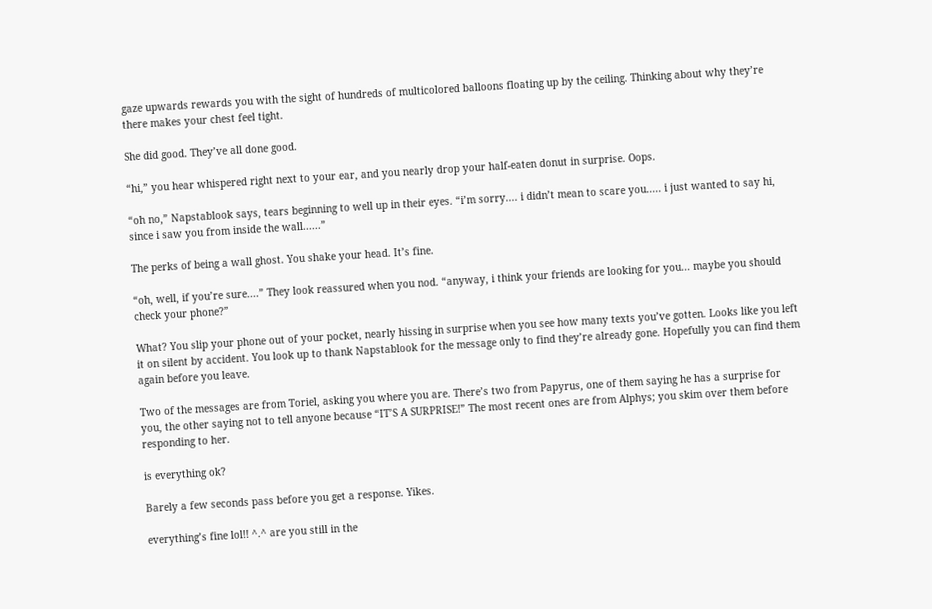gaze upwards rewards you with the sight of hundreds of multicolored balloons floating up by the ceiling. Thinking about why they’re there makes your chest feel tight.

She did good. They’ve all done good.

“hi,” you hear whispered right next to your ear, and you nearly drop your half-eaten donut in surprise. Oops.

“oh no,” Napstablook says, tears beginning to well up in their eyes. “i’m sorry.... i didn’t mean to scare you..... i just wanted to say hi, since i saw you from inside the wall......”

The perks of being a wall ghost. You shake your head. It’s fine.

“oh, well, if you’re sure....” They look reassured when you nod. “anyway, i think your friends are looking for you... maybe you should check your phone?”

What? You slip your phone out of your pocket, nearly hissing in surprise when you see how many texts you’ve gotten. Looks like you left it on silent by accident. You look up to thank Napstablook for the message only to find they’re already gone. Hopefully you can find them again before you leave.

Two of the messages are from Toriel, asking you where you are. There’s two from Papyrus, one of them saying he has a surprise for you, the other saying not to tell anyone because “IT’S A SURPRISE!” The most recent ones are from Alphys; you skim over them before responding to her.

is everything ok?

Barely a few seconds pass before you get a response. Yikes.

everything’s fine lol!! ^.^ are you still in the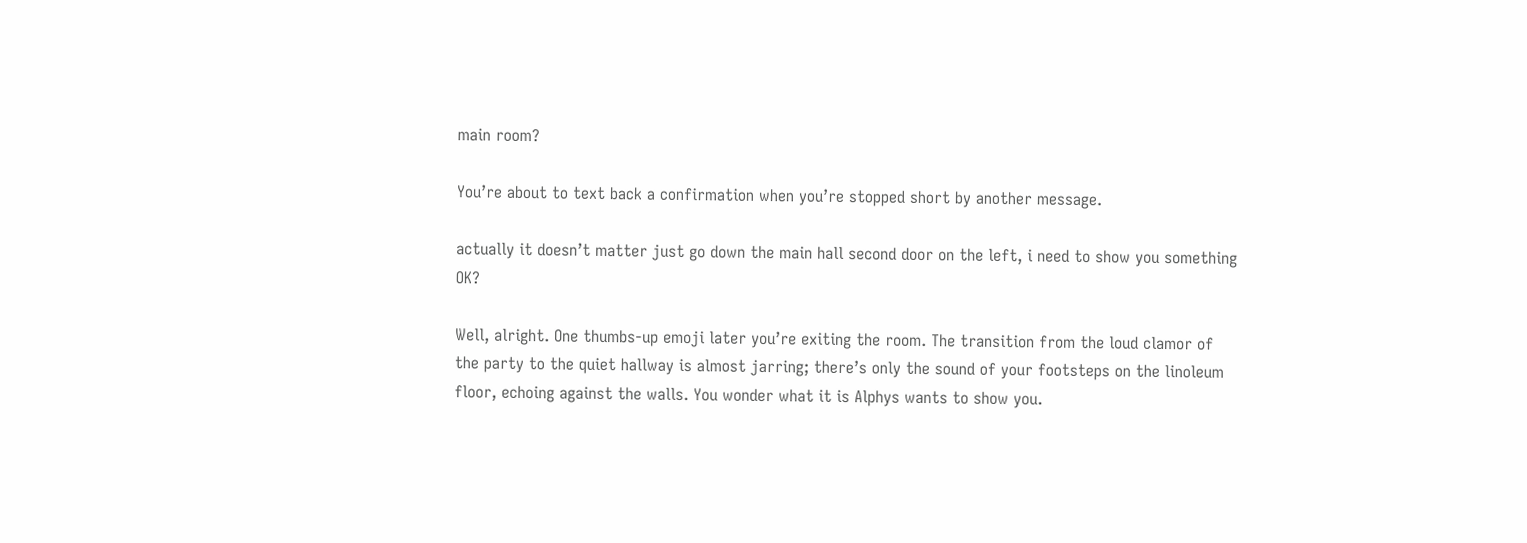main room?

You’re about to text back a confirmation when you’re stopped short by another message.

actually it doesn’t matter just go down the main hall second door on the left, i need to show you something OK?

Well, alright. One thumbs-up emoji later you’re exiting the room. The transition from the loud clamor of the party to the quiet hallway is almost jarring; there’s only the sound of your footsteps on the linoleum floor, echoing against the walls. You wonder what it is Alphys wants to show you.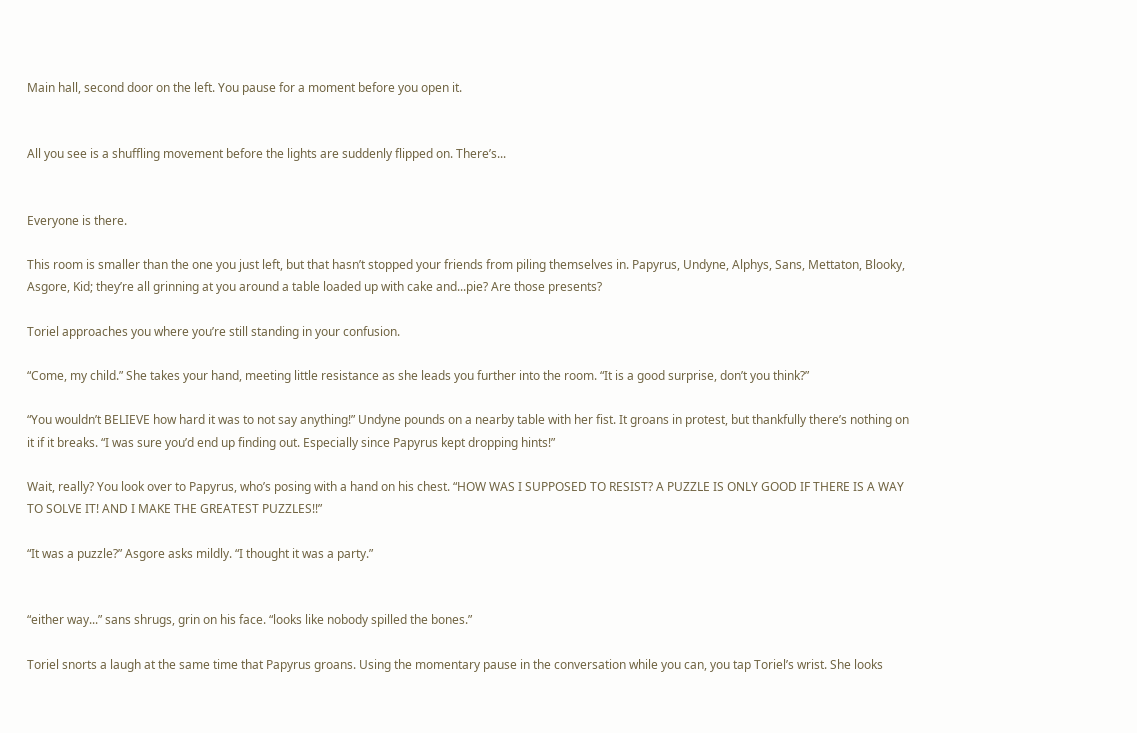Main hall, second door on the left. You pause for a moment before you open it.


All you see is a shuffling movement before the lights are suddenly flipped on. There’s...


Everyone is there.

This room is smaller than the one you just left, but that hasn’t stopped your friends from piling themselves in. Papyrus, Undyne, Alphys, Sans, Mettaton, Blooky, Asgore, Kid; they’re all grinning at you around a table loaded up with cake and...pie? Are those presents?

Toriel approaches you where you’re still standing in your confusion.

“Come, my child.” She takes your hand, meeting little resistance as she leads you further into the room. “It is a good surprise, don’t you think?”

“You wouldn’t BELIEVE how hard it was to not say anything!” Undyne pounds on a nearby table with her fist. It groans in protest, but thankfully there’s nothing on it if it breaks. “I was sure you’d end up finding out. Especially since Papyrus kept dropping hints!”

Wait, really? You look over to Papyrus, who’s posing with a hand on his chest. “HOW WAS I SUPPOSED TO RESIST? A PUZZLE IS ONLY GOOD IF THERE IS A WAY TO SOLVE IT! AND I MAKE THE GREATEST PUZZLES!!”

“It was a puzzle?” Asgore asks mildly. “I thought it was a party.”


“either way...” sans shrugs, grin on his face. “looks like nobody spilled the bones.”

Toriel snorts a laugh at the same time that Papyrus groans. Using the momentary pause in the conversation while you can, you tap Toriel’s wrist. She looks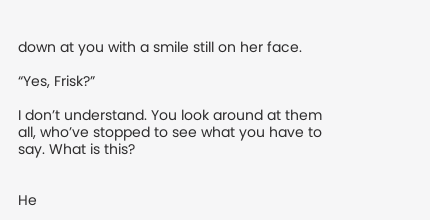down at you with a smile still on her face.

“Yes, Frisk?”

I don’t understand. You look around at them all, who’ve stopped to see what you have to say. What is this?


He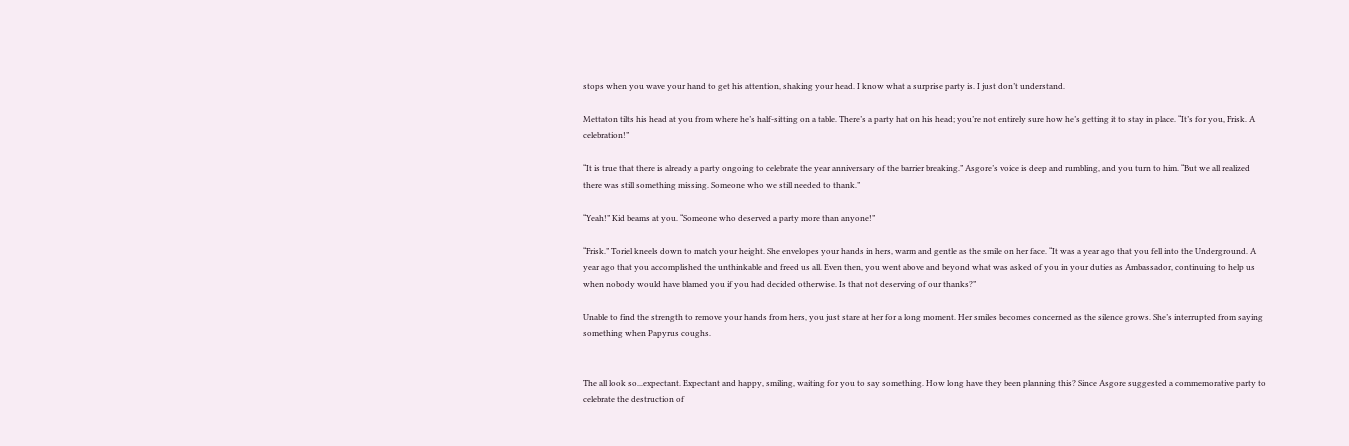stops when you wave your hand to get his attention, shaking your head. I know what a surprise party is. I just don’t understand.

Mettaton tilts his head at you from where he’s half-sitting on a table. There’s a party hat on his head; you’re not entirely sure how he’s getting it to stay in place. “It’s for you, Frisk. A celebration!”

“It is true that there is already a party ongoing to celebrate the year anniversary of the barrier breaking.” Asgore’s voice is deep and rumbling, and you turn to him. “But we all realized there was still something missing. Someone who we still needed to thank.”

“Yeah!” Kid beams at you. “Someone who deserved a party more than anyone!”

“Frisk.” Toriel kneels down to match your height. She envelopes your hands in hers, warm and gentle as the smile on her face. “It was a year ago that you fell into the Underground. A year ago that you accomplished the unthinkable and freed us all. Even then, you went above and beyond what was asked of you in your duties as Ambassador, continuing to help us when nobody would have blamed you if you had decided otherwise. Is that not deserving of our thanks?”

Unable to find the strength to remove your hands from hers, you just stare at her for a long moment. Her smiles becomes concerned as the silence grows. She’s interrupted from saying something when Papyrus coughs.


The all look so...expectant. Expectant and happy, smiling, waiting for you to say something. How long have they been planning this? Since Asgore suggested a commemorative party to celebrate the destruction of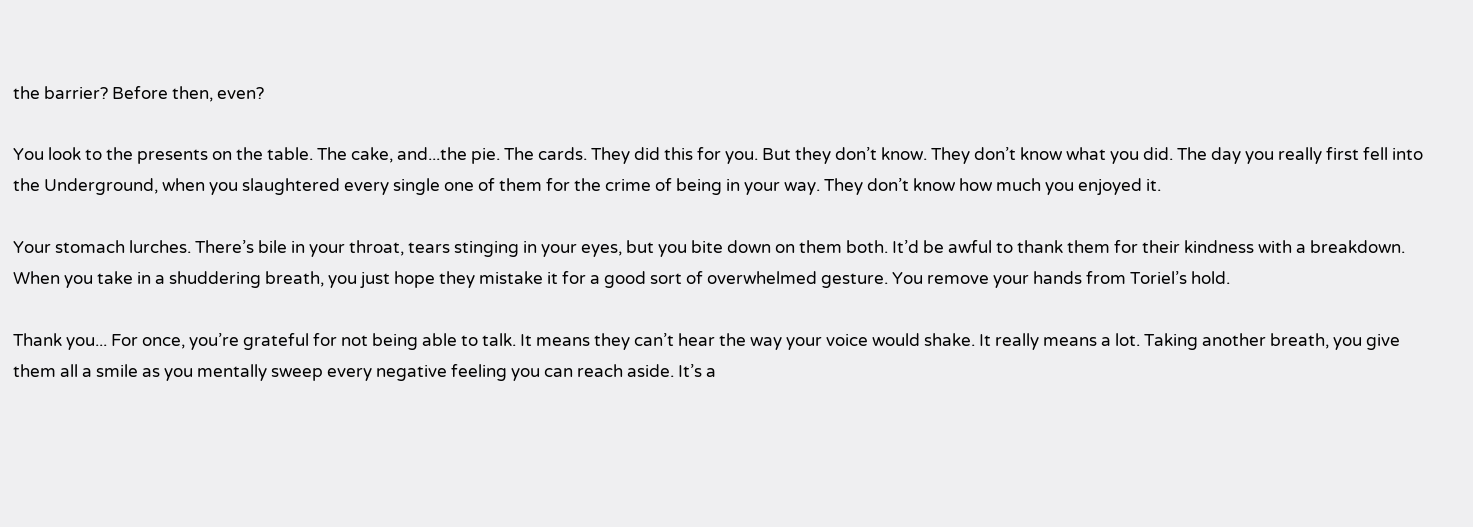the barrier? Before then, even?

You look to the presents on the table. The cake, and...the pie. The cards. They did this for you. But they don’t know. They don’t know what you did. The day you really first fell into the Underground, when you slaughtered every single one of them for the crime of being in your way. They don’t know how much you enjoyed it.

Your stomach lurches. There’s bile in your throat, tears stinging in your eyes, but you bite down on them both. It’d be awful to thank them for their kindness with a breakdown. When you take in a shuddering breath, you just hope they mistake it for a good sort of overwhelmed gesture. You remove your hands from Toriel’s hold.

Thank you... For once, you’re grateful for not being able to talk. It means they can’t hear the way your voice would shake. It really means a lot. Taking another breath, you give them all a smile as you mentally sweep every negative feeling you can reach aside. It’s a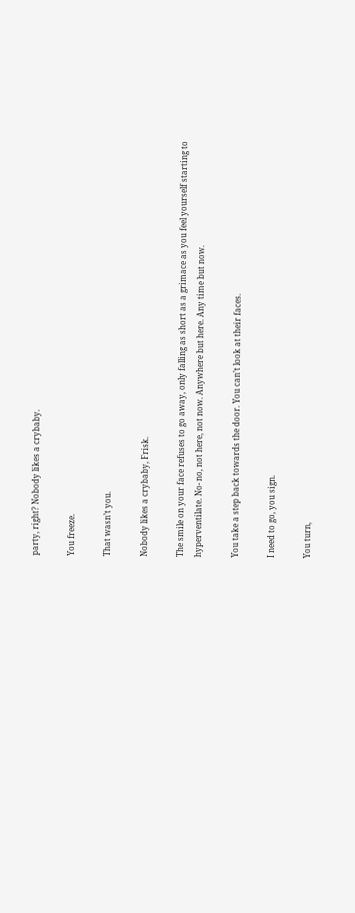party, right? Nobody likes a crybaby.

You freeze.

That wasn’t you.

Nobody likes a crybaby, Frisk.

The smile on your face refuses to go away, only falling as short as a grimace as you feel yourself starting to hyperventilate. No- no, not here, not now. Anywhere but here. Any time but now.

You take a step back towards the door. You can’t look at their faces.

I need to go, you sign.

You turn,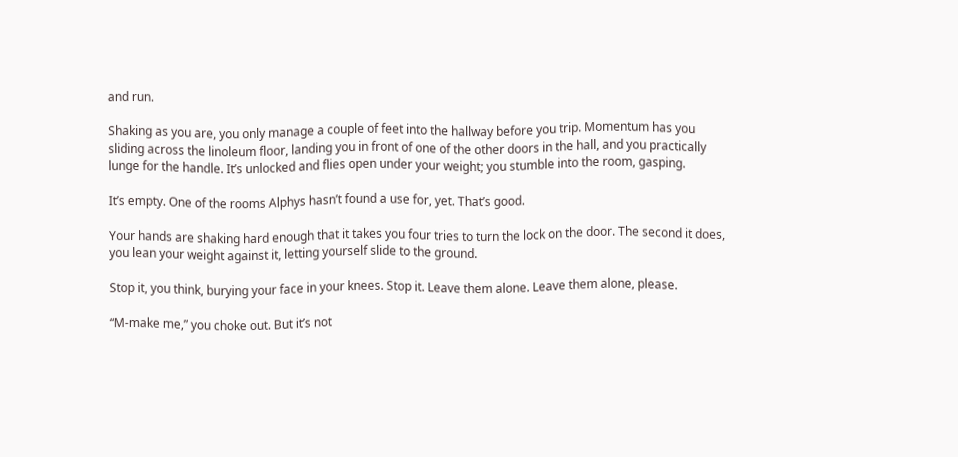and run.

Shaking as you are, you only manage a couple of feet into the hallway before you trip. Momentum has you sliding across the linoleum floor, landing you in front of one of the other doors in the hall, and you practically lunge for the handle. It’s unlocked and flies open under your weight; you stumble into the room, gasping.

It’s empty. One of the rooms Alphys hasn’t found a use for, yet. That’s good.

Your hands are shaking hard enough that it takes you four tries to turn the lock on the door. The second it does, you lean your weight against it, letting yourself slide to the ground.

Stop it, you think, burying your face in your knees. Stop it. Leave them alone. Leave them alone, please.

“M-make me,” you choke out. But it’s not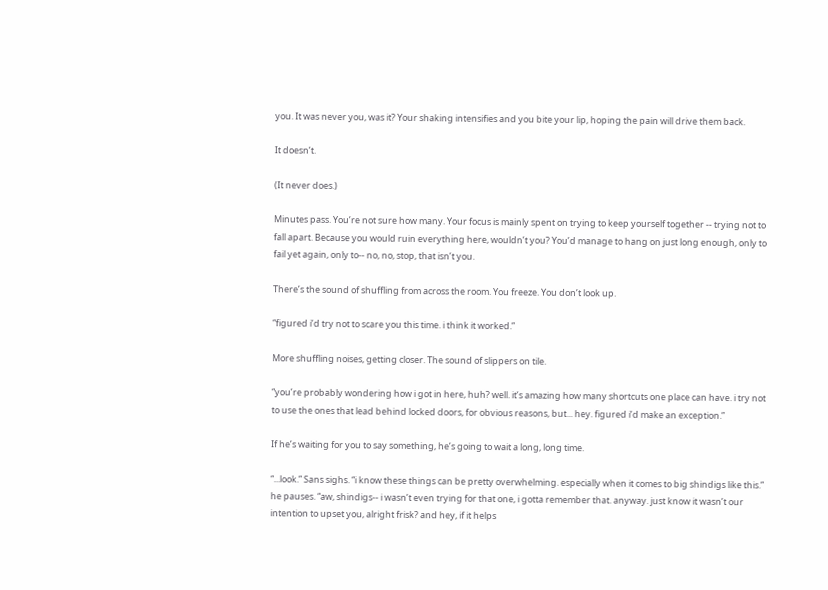you. It was never you, was it? Your shaking intensifies and you bite your lip, hoping the pain will drive them back.

It doesn’t.

(It never does.)

Minutes pass. You’re not sure how many. Your focus is mainly spent on trying to keep yourself together -- trying not to fall apart. Because you would ruin everything here, wouldn’t you? You’d manage to hang on just long enough, only to fail yet again, only to-- no, no, stop, that isn’t you.

There’s the sound of shuffling from across the room. You freeze. You don’t look up.

“figured i’d try not to scare you this time. i think it worked.”

More shuffling noises, getting closer. The sound of slippers on tile.

“you’re probably wondering how i got in here, huh? well. it’s amazing how many shortcuts one place can have. i try not to use the ones that lead behind locked doors, for obvious reasons, but... hey. figured i’d make an exception.”

If he’s waiting for you to say something, he’s going to wait a long, long time.

“...look.” Sans sighs. “i know these things can be pretty overwhelming. especially when it comes to big shindigs like this.” he pauses. “aw, shindigs-- i wasn’t even trying for that one, i gotta remember that. anyway. just know it wasn’t our intention to upset you, alright frisk? and hey, if it helps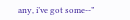any, i’ve got some--”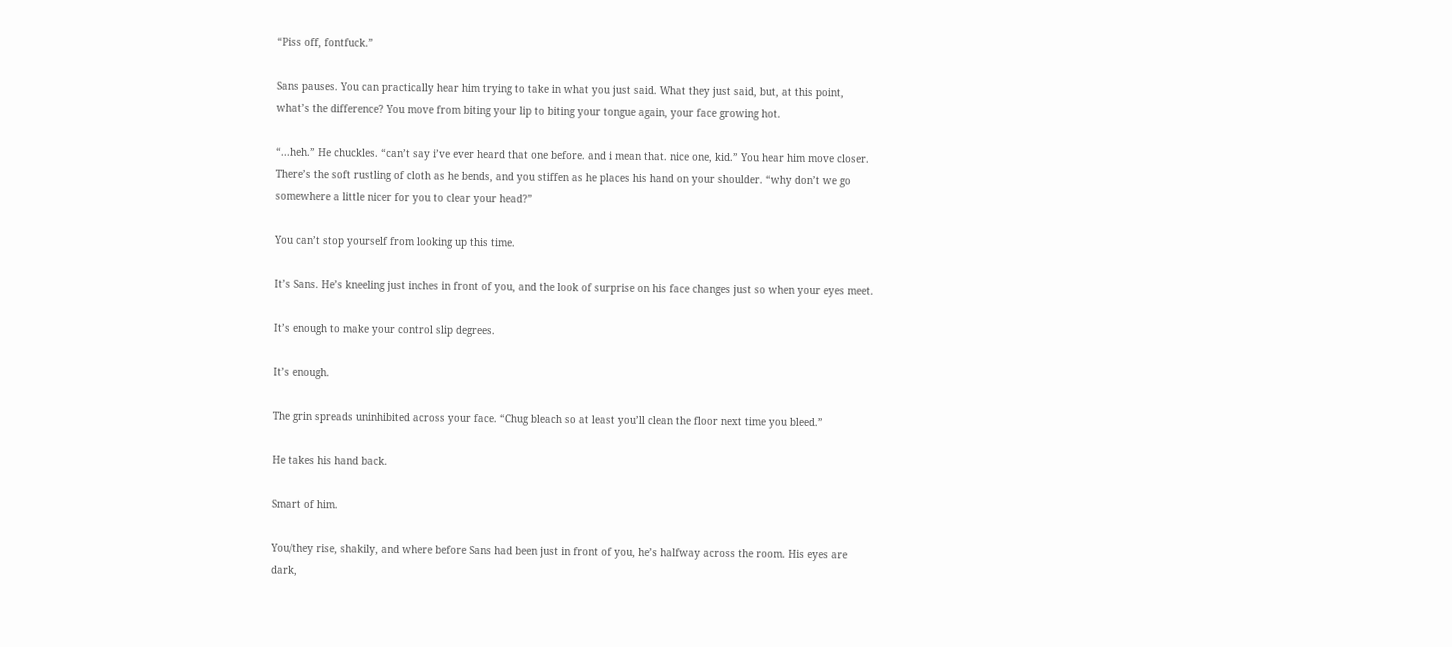“Piss off, fontfuck.”

Sans pauses. You can practically hear him trying to take in what you just said. What they just said, but, at this point, what’s the difference? You move from biting your lip to biting your tongue again, your face growing hot.

“...heh.” He chuckles. “can’t say i’ve ever heard that one before. and i mean that. nice one, kid.” You hear him move closer. There’s the soft rustling of cloth as he bends, and you stiffen as he places his hand on your shoulder. “why don’t we go somewhere a little nicer for you to clear your head?”

You can’t stop yourself from looking up this time.

It’s Sans. He’s kneeling just inches in front of you, and the look of surprise on his face changes just so when your eyes meet.

It’s enough to make your control slip degrees.

It’s enough.

The grin spreads uninhibited across your face. “Chug bleach so at least you’ll clean the floor next time you bleed.”

He takes his hand back.

Smart of him.

You/they rise, shakily, and where before Sans had been just in front of you, he’s halfway across the room. His eyes are dark,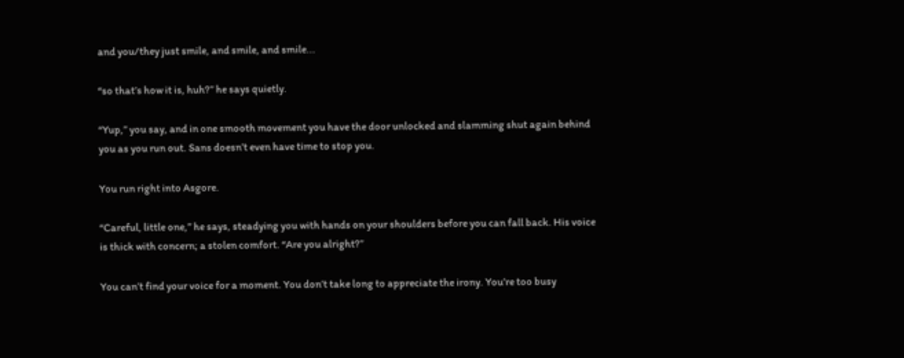and you/they just smile, and smile, and smile...

“so that’s how it is, huh?” he says quietly.

“Yup,” you say, and in one smooth movement you have the door unlocked and slamming shut again behind you as you run out. Sans doesn’t even have time to stop you.

You run right into Asgore.

“Careful, little one,” he says, steadying you with hands on your shoulders before you can fall back. His voice is thick with concern; a stolen comfort. “Are you alright?”

You can’t find your voice for a moment. You don’t take long to appreciate the irony. You’re too busy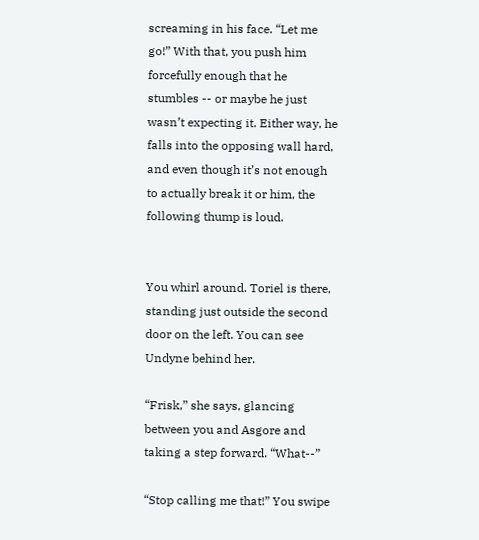screaming in his face. “Let me go!” With that, you push him forcefully enough that he stumbles -- or maybe he just wasn’t expecting it. Either way, he falls into the opposing wall hard, and even though it’s not enough to actually break it or him, the following thump is loud.


You whirl around. Toriel is there, standing just outside the second door on the left. You can see Undyne behind her.

“Frisk,” she says, glancing between you and Asgore and taking a step forward. “What--”

“Stop calling me that!” You swipe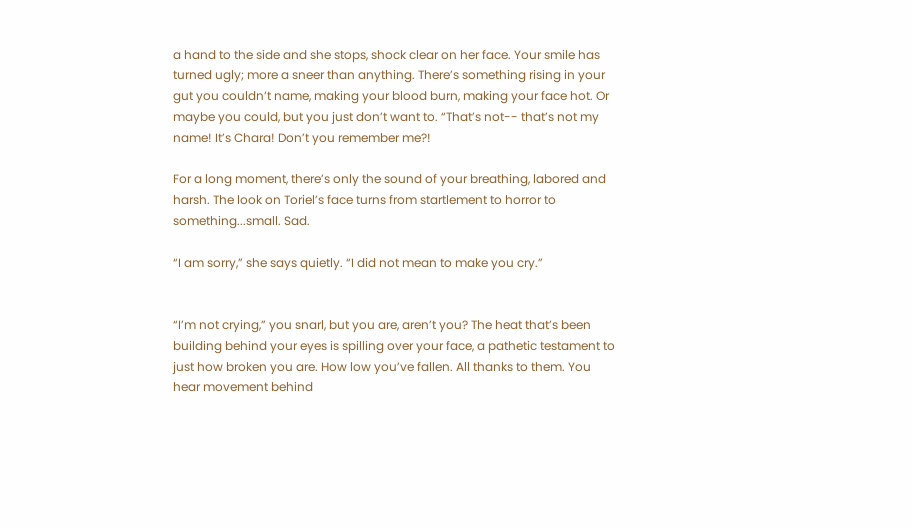a hand to the side and she stops, shock clear on her face. Your smile has turned ugly; more a sneer than anything. There’s something rising in your gut you couldn’t name, making your blood burn, making your face hot. Or maybe you could, but you just don’t want to. “That’s not-- that’s not my name! It’s Chara! Don’t you remember me?!

For a long moment, there’s only the sound of your breathing, labored and harsh. The look on Toriel’s face turns from startlement to horror to something...small. Sad.

“I am sorry,” she says quietly. “I did not mean to make you cry.”


“I’m not crying,” you snarl, but you are, aren’t you? The heat that’s been building behind your eyes is spilling over your face, a pathetic testament to just how broken you are. How low you’ve fallen. All thanks to them. You hear movement behind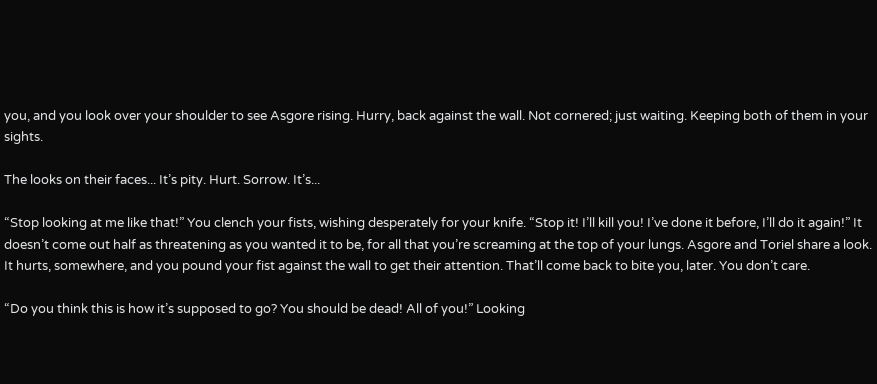you, and you look over your shoulder to see Asgore rising. Hurry, back against the wall. Not cornered; just waiting. Keeping both of them in your sights.

The looks on their faces... It’s pity. Hurt. Sorrow. It’s...

“Stop looking at me like that!” You clench your fists, wishing desperately for your knife. “Stop it! I’ll kill you! I’ve done it before, I’ll do it again!” It doesn’t come out half as threatening as you wanted it to be, for all that you’re screaming at the top of your lungs. Asgore and Toriel share a look. It hurts, somewhere, and you pound your fist against the wall to get their attention. That’ll come back to bite you, later. You don’t care.

“Do you think this is how it’s supposed to go? You should be dead! All of you!” Looking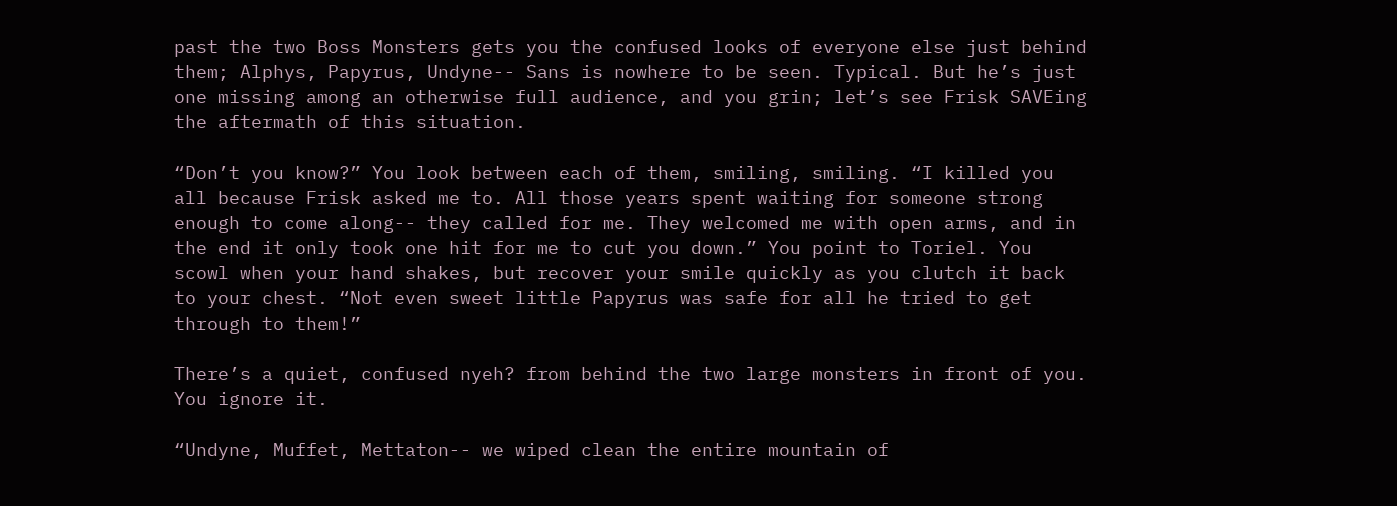past the two Boss Monsters gets you the confused looks of everyone else just behind them; Alphys, Papyrus, Undyne-- Sans is nowhere to be seen. Typical. But he’s just one missing among an otherwise full audience, and you grin; let’s see Frisk SAVEing the aftermath of this situation.

“Don’t you know?” You look between each of them, smiling, smiling. “I killed you all because Frisk asked me to. All those years spent waiting for someone strong enough to come along-- they called for me. They welcomed me with open arms, and in the end it only took one hit for me to cut you down.” You point to Toriel. You scowl when your hand shakes, but recover your smile quickly as you clutch it back to your chest. “Not even sweet little Papyrus was safe for all he tried to get through to them!”

There’s a quiet, confused nyeh? from behind the two large monsters in front of you. You ignore it.

“Undyne, Muffet, Mettaton-- we wiped clean the entire mountain of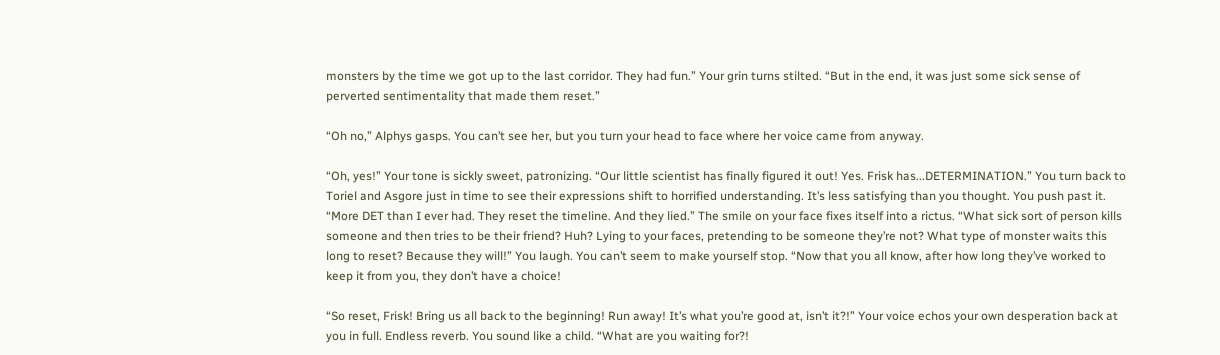monsters by the time we got up to the last corridor. They had fun.” Your grin turns stilted. “But in the end, it was just some sick sense of perverted sentimentality that made them reset.”

“Oh no,” Alphys gasps. You can’t see her, but you turn your head to face where her voice came from anyway.

“Oh, yes!” Your tone is sickly sweet, patronizing. “Our little scientist has finally figured it out! Yes. Frisk has...DETERMINATION.” You turn back to Toriel and Asgore just in time to see their expressions shift to horrified understanding. It’s less satisfying than you thought. You push past it. “More DET than I ever had. They reset the timeline. And they lied.” The smile on your face fixes itself into a rictus. “What sick sort of person kills someone and then tries to be their friend? Huh? Lying to your faces, pretending to be someone they’re not? What type of monster waits this long to reset? Because they will!” You laugh. You can’t seem to make yourself stop. “Now that you all know, after how long they’ve worked to keep it from you, they don’t have a choice!

“So reset, Frisk! Bring us all back to the beginning! Run away! It’s what you’re good at, isn’t it?!” Your voice echos your own desperation back at you in full. Endless reverb. You sound like a child. “What are you waiting for?!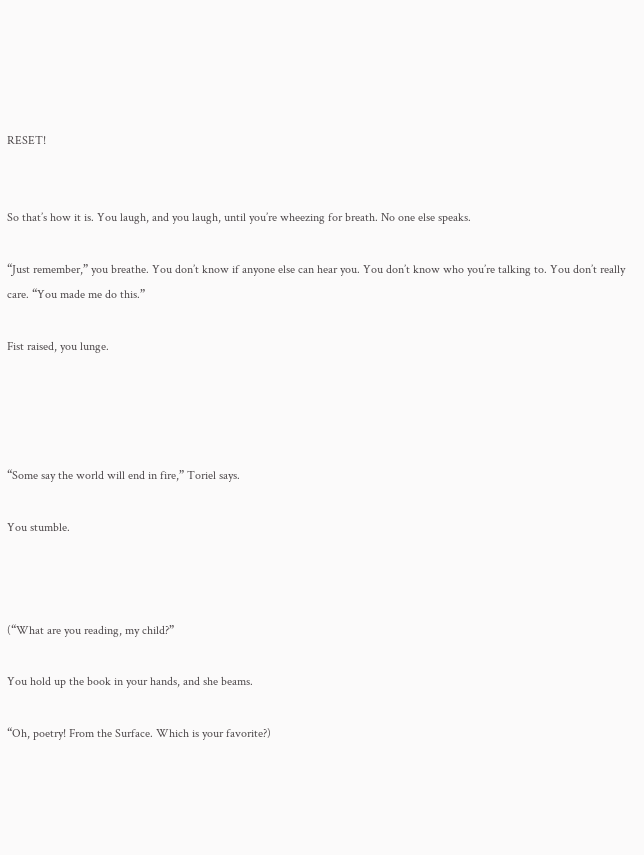RESET!


So that’s how it is. You laugh, and you laugh, until you’re wheezing for breath. No one else speaks.

“Just remember,” you breathe. You don’t know if anyone else can hear you. You don’t know who you’re talking to. You don’t really care. “You made me do this.”

Fist raised, you lunge.




“Some say the world will end in fire,” Toriel says.

You stumble.



(“What are you reading, my child?”

You hold up the book in your hands, and she beams.

“Oh, poetry! From the Surface. Which is your favorite?)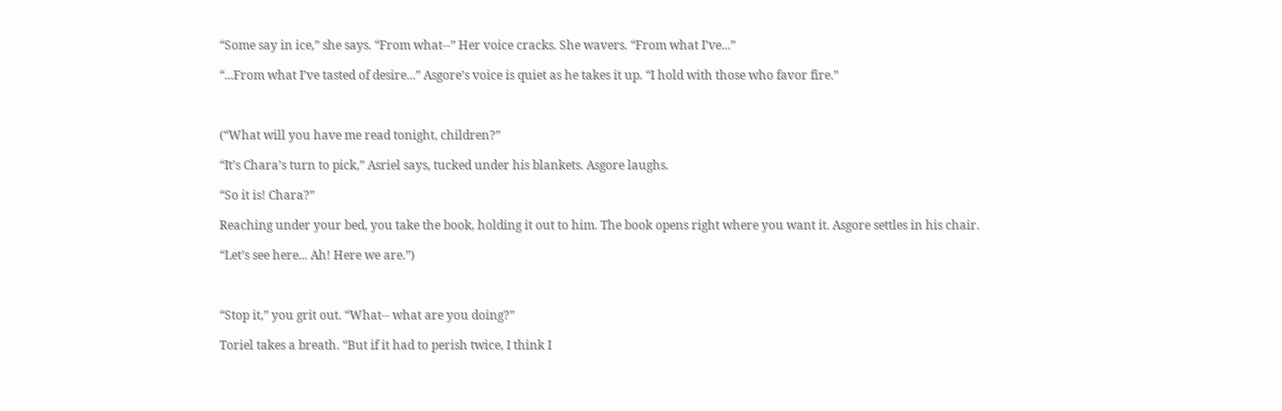“Some say in ice,” she says. “From what--” Her voice cracks. She wavers. “From what I’ve...”

“...From what I’ve tasted of desire...” Asgore’s voice is quiet as he takes it up. “I hold with those who favor fire.”



(“What will you have me read tonight, children?”

“It’s Chara’s turn to pick,” Asriel says, tucked under his blankets. Asgore laughs.

“So it is! Chara?”

Reaching under your bed, you take the book, holding it out to him. The book opens right where you want it. Asgore settles in his chair.

“Let’s see here... Ah! Here we are.”)



“Stop it,” you grit out. “What-- what are you doing?”

Toriel takes a breath. “But if it had to perish twice, I think I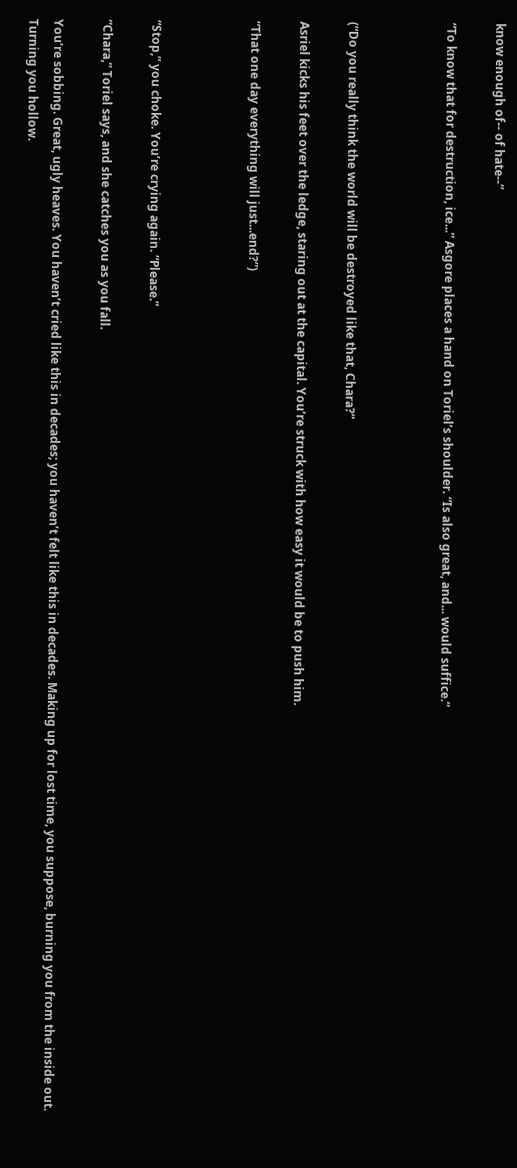know enough of-- of hate--”

“To know that for destruction, ice...” Asgore places a hand on Toriel’s shoulder. “Is also great, and... would suffice.”



(“Do you really think the world will be destroyed like that, Chara?”

Asriel kicks his feet over the ledge, staring out at the capital. You’re struck with how easy it would be to push him.

“That one day everything will just...end?”)



“Stop,” you choke. You’re crying again. “Please.”

“Chara,” Toriel says, and she catches you as you fall.

You’re sobbing. Great, ugly heaves. You haven’t cried like this in decades; you haven’t felt like this in decades. Making up for lost time, you suppose, burning you from the inside out. Turning you hollow.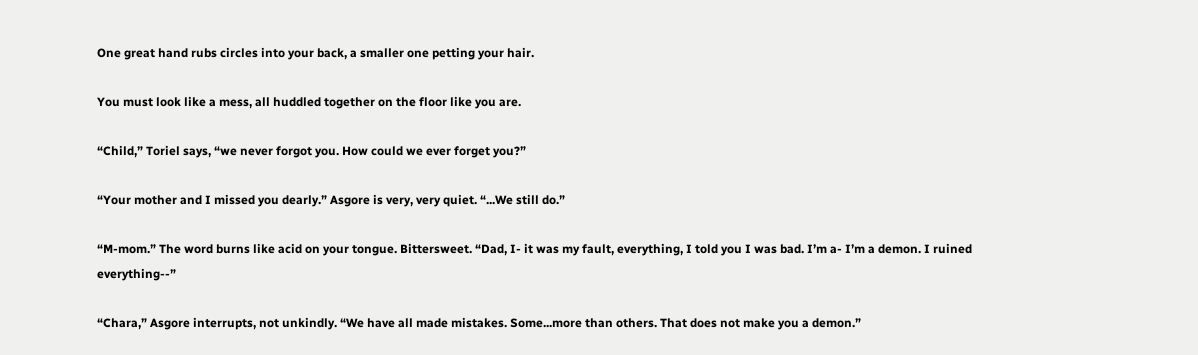One great hand rubs circles into your back, a smaller one petting your hair.

You must look like a mess, all huddled together on the floor like you are.

“Child,” Toriel says, “we never forgot you. How could we ever forget you?”

“Your mother and I missed you dearly.” Asgore is very, very quiet. “...We still do.”

“M-mom.” The word burns like acid on your tongue. Bittersweet. “Dad, I- it was my fault, everything, I told you I was bad. I’m a- I’m a demon. I ruined everything--”

“Chara,” Asgore interrupts, not unkindly. “We have all made mistakes. Some...more than others. That does not make you a demon.”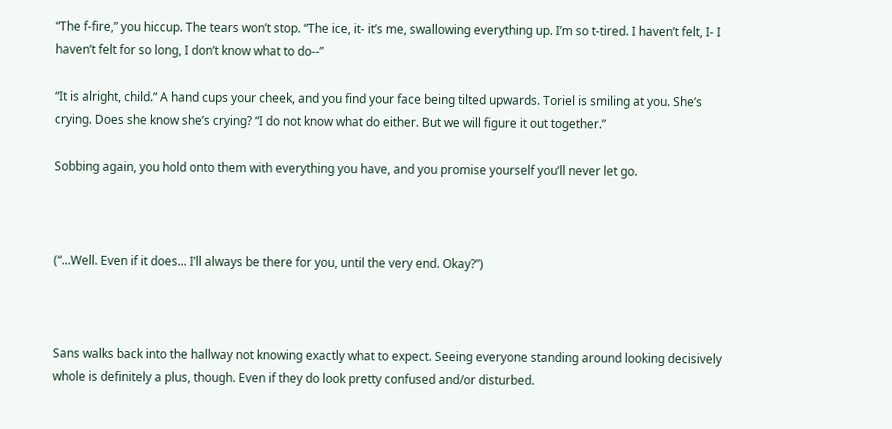“The f-fire,” you hiccup. The tears won’t stop. “The ice, it- it’s me, swallowing everything up. I’m so t-tired. I haven’t felt, I- I haven’t felt for so long, I don’t know what to do--”

“It is alright, child.” A hand cups your cheek, and you find your face being tilted upwards. Toriel is smiling at you. She’s crying. Does she know she’s crying? “I do not know what do either. But we will figure it out together.”

Sobbing again, you hold onto them with everything you have, and you promise yourself you’ll never let go.



(“...Well. Even if it does... I’ll always be there for you, until the very end. Okay?”)



Sans walks back into the hallway not knowing exactly what to expect. Seeing everyone standing around looking decisively whole is definitely a plus, though. Even if they do look pretty confused and/or disturbed.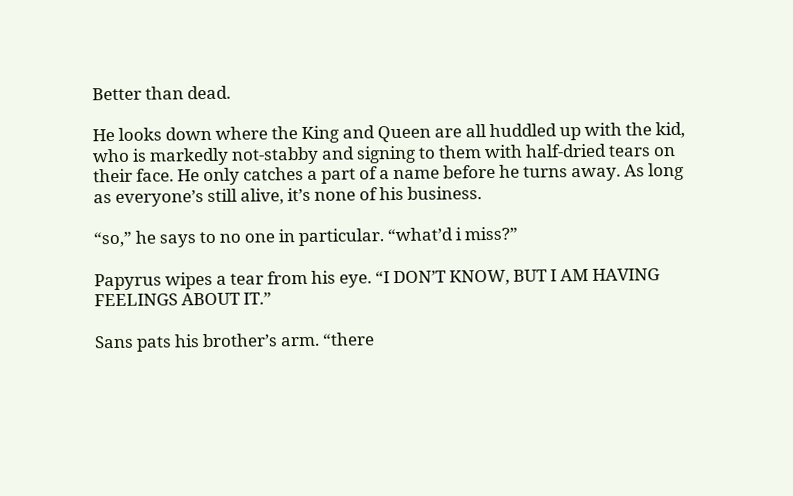Better than dead.

He looks down where the King and Queen are all huddled up with the kid, who is markedly not-stabby and signing to them with half-dried tears on their face. He only catches a part of a name before he turns away. As long as everyone’s still alive, it’s none of his business.

“so,” he says to no one in particular. “what’d i miss?”

Papyrus wipes a tear from his eye. “I DON’T KNOW, BUT I AM HAVING FEELINGS ABOUT IT.”

Sans pats his brother’s arm. “there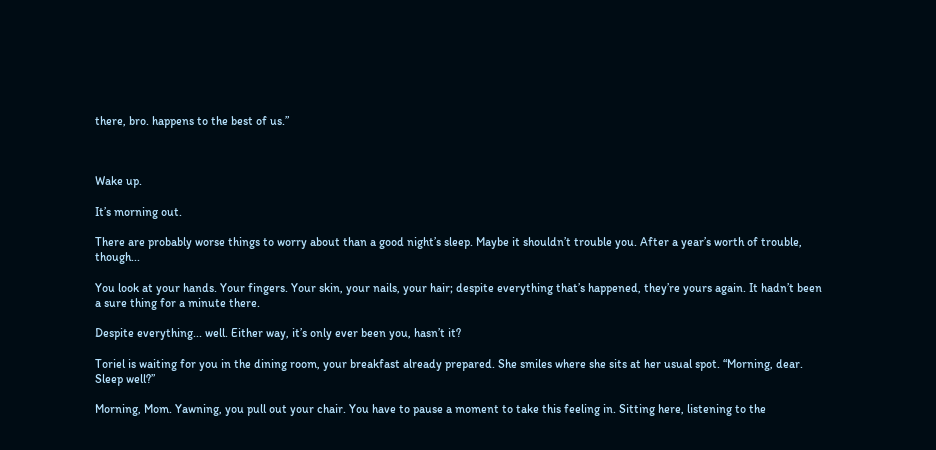there, bro. happens to the best of us.”



Wake up.

It’s morning out.

There are probably worse things to worry about than a good night’s sleep. Maybe it shouldn’t trouble you. After a year’s worth of trouble, though...

You look at your hands. Your fingers. Your skin, your nails, your hair; despite everything that’s happened, they’re yours again. It hadn’t been a sure thing for a minute there.

Despite everything... well. Either way, it’s only ever been you, hasn’t it?

Toriel is waiting for you in the dining room, your breakfast already prepared. She smiles where she sits at her usual spot. “Morning, dear. Sleep well?”

Morning, Mom. Yawning, you pull out your chair. You have to pause a moment to take this feeling in. Sitting here, listening to the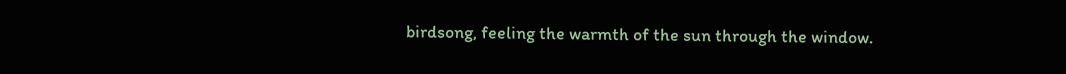birdsong, feeling the warmth of the sun through the window.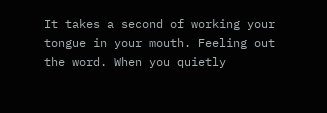It takes a second of working your tongue in your mouth. Feeling out the word. When you quietly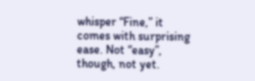whisper “Fine,” it comes with surprising ease. Not “easy”, though, not yet.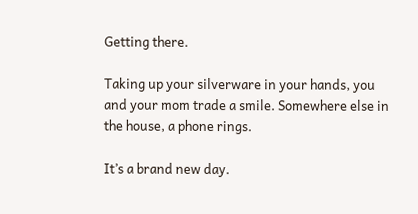Getting there.

Taking up your silverware in your hands, you and your mom trade a smile. Somewhere else in the house, a phone rings.

It’s a brand new day.